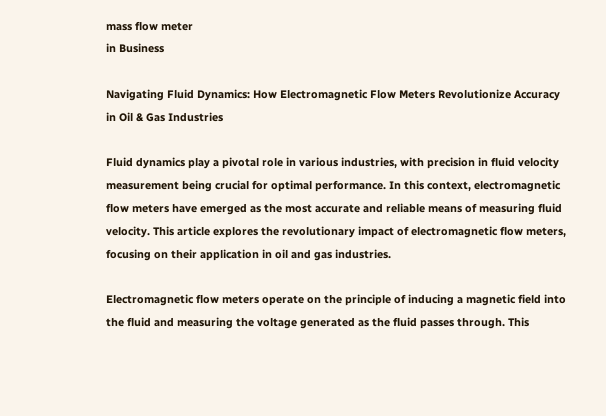mass flow meter
in Business

Navigating Fluid Dynamics: How Electromagnetic Flow Meters Revolutionize Accuracy in Oil & Gas Industries

Fluid dynamics play a pivotal role in various industries, with precision in fluid velocity measurement being crucial for optimal performance. In this context, electromagnetic flow meters have emerged as the most accurate and reliable means of measuring fluid velocity. This article explores the revolutionary impact of electromagnetic flow meters, focusing on their application in oil and gas industries.

Electromagnetic flow meters operate on the principle of inducing a magnetic field into the fluid and measuring the voltage generated as the fluid passes through. This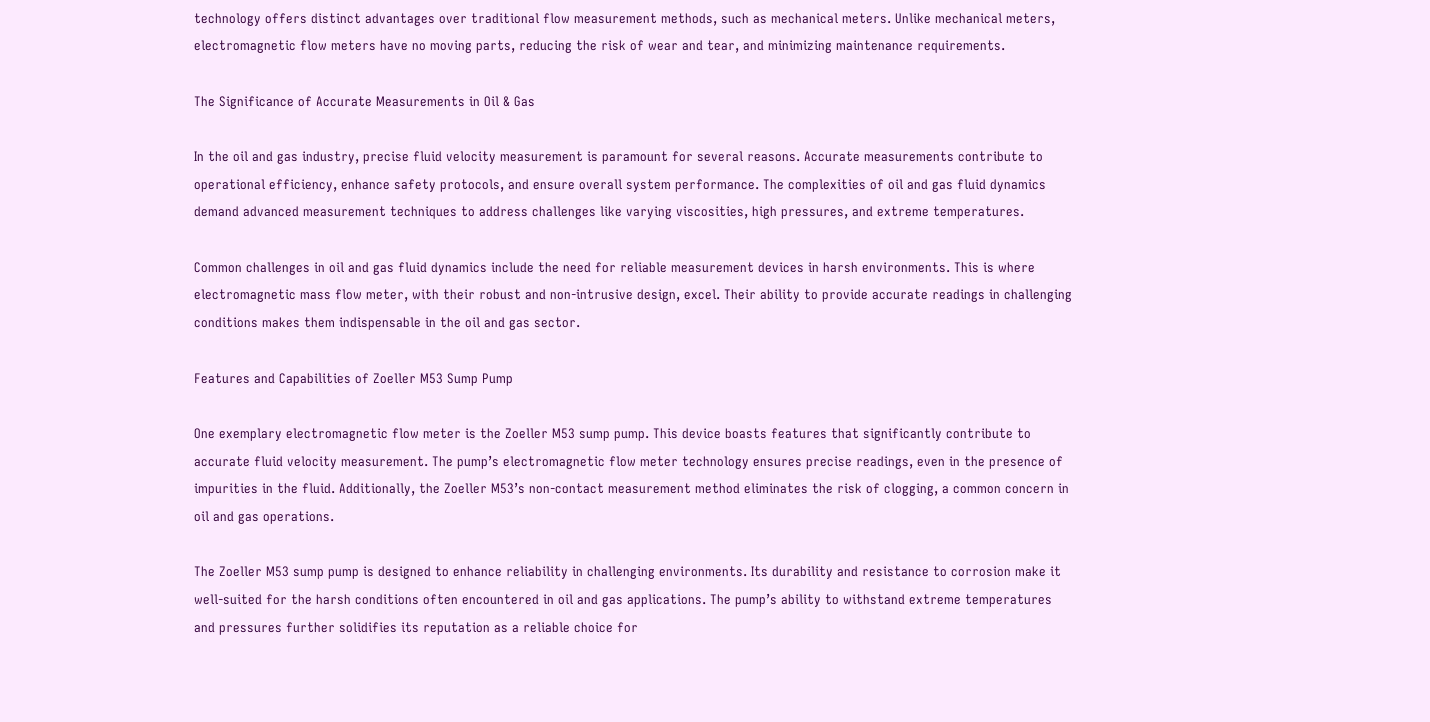technology offers distinct advantages over traditional flow measurement methods, such as mechanical meters. Unlike mechanical meters, electromagnetic flow meters have no moving parts, reducing the risk of wear and tear, and minimizing maintenance requirements.

The Significance of Accurate Measurements in Oil & Gas

In the oil and gas industry, precise fluid velocity measurement is paramount for several reasons. Accurate measurements contribute to operational efficiency, enhance safety protocols, and ensure overall system performance. The complexities of oil and gas fluid dynamics demand advanced measurement techniques to address challenges like varying viscosities, high pressures, and extreme temperatures.

Common challenges in oil and gas fluid dynamics include the need for reliable measurement devices in harsh environments. This is where electromagnetic mass flow meter, with their robust and non-intrusive design, excel. Their ability to provide accurate readings in challenging conditions makes them indispensable in the oil and gas sector.

Features and Capabilities of Zoeller M53 Sump Pump

One exemplary electromagnetic flow meter is the Zoeller M53 sump pump. This device boasts features that significantly contribute to accurate fluid velocity measurement. The pump’s electromagnetic flow meter technology ensures precise readings, even in the presence of impurities in the fluid. Additionally, the Zoeller M53’s non-contact measurement method eliminates the risk of clogging, a common concern in oil and gas operations.

The Zoeller M53 sump pump is designed to enhance reliability in challenging environments. Its durability and resistance to corrosion make it well-suited for the harsh conditions often encountered in oil and gas applications. The pump’s ability to withstand extreme temperatures and pressures further solidifies its reputation as a reliable choice for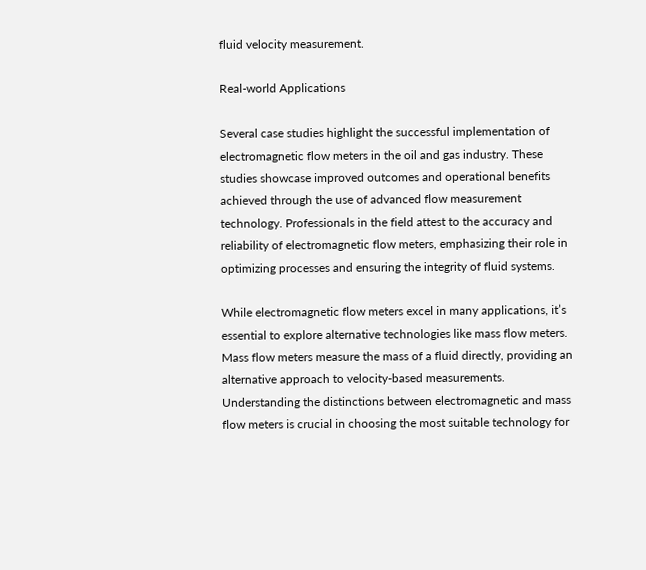fluid velocity measurement.

Real-world Applications

Several case studies highlight the successful implementation of electromagnetic flow meters in the oil and gas industry. These studies showcase improved outcomes and operational benefits achieved through the use of advanced flow measurement technology. Professionals in the field attest to the accuracy and reliability of electromagnetic flow meters, emphasizing their role in optimizing processes and ensuring the integrity of fluid systems.

While electromagnetic flow meters excel in many applications, it’s essential to explore alternative technologies like mass flow meters. Mass flow meters measure the mass of a fluid directly, providing an alternative approach to velocity-based measurements. Understanding the distinctions between electromagnetic and mass flow meters is crucial in choosing the most suitable technology for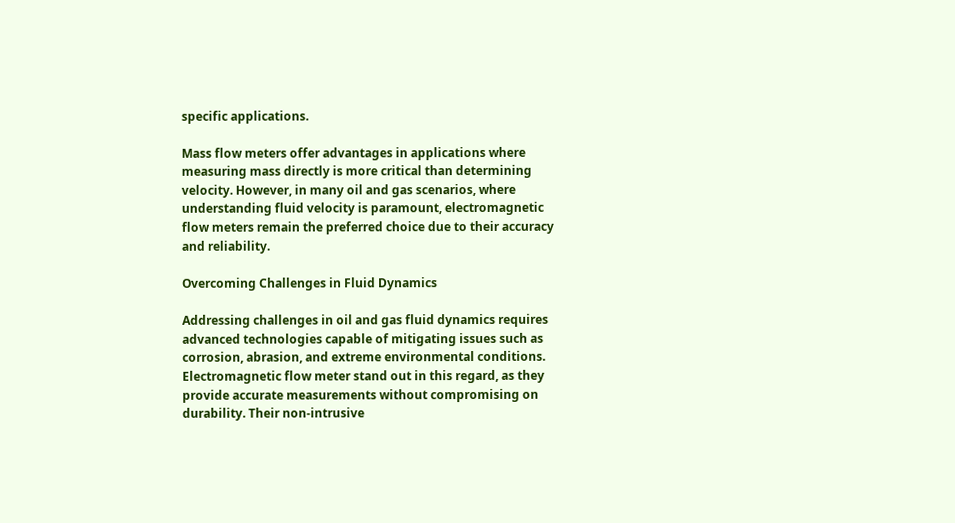specific applications.

Mass flow meters offer advantages in applications where measuring mass directly is more critical than determining velocity. However, in many oil and gas scenarios, where understanding fluid velocity is paramount, electromagnetic flow meters remain the preferred choice due to their accuracy and reliability.

Overcoming Challenges in Fluid Dynamics

Addressing challenges in oil and gas fluid dynamics requires advanced technologies capable of mitigating issues such as corrosion, abrasion, and extreme environmental conditions. Electromagnetic flow meter stand out in this regard, as they provide accurate measurements without compromising on durability. Their non-intrusive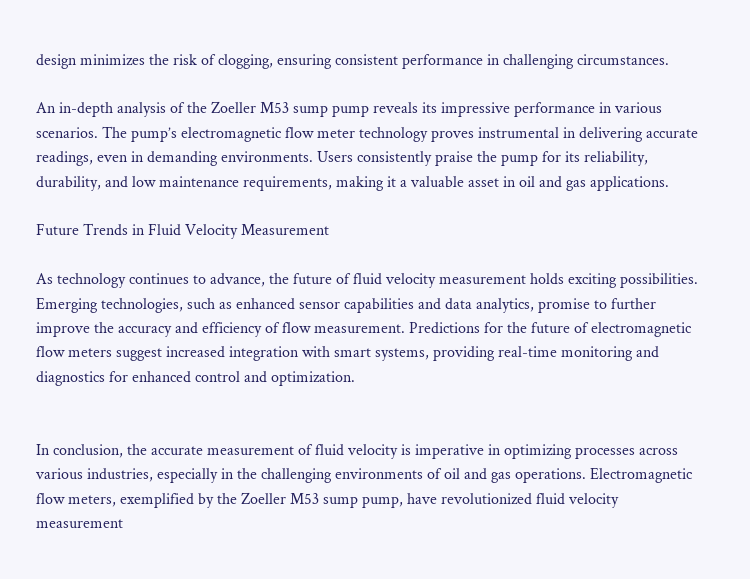design minimizes the risk of clogging, ensuring consistent performance in challenging circumstances.

An in-depth analysis of the Zoeller M53 sump pump reveals its impressive performance in various scenarios. The pump’s electromagnetic flow meter technology proves instrumental in delivering accurate readings, even in demanding environments. Users consistently praise the pump for its reliability, durability, and low maintenance requirements, making it a valuable asset in oil and gas applications.

Future Trends in Fluid Velocity Measurement

As technology continues to advance, the future of fluid velocity measurement holds exciting possibilities. Emerging technologies, such as enhanced sensor capabilities and data analytics, promise to further improve the accuracy and efficiency of flow measurement. Predictions for the future of electromagnetic flow meters suggest increased integration with smart systems, providing real-time monitoring and diagnostics for enhanced control and optimization.


In conclusion, the accurate measurement of fluid velocity is imperative in optimizing processes across various industries, especially in the challenging environments of oil and gas operations. Electromagnetic flow meters, exemplified by the Zoeller M53 sump pump, have revolutionized fluid velocity measurement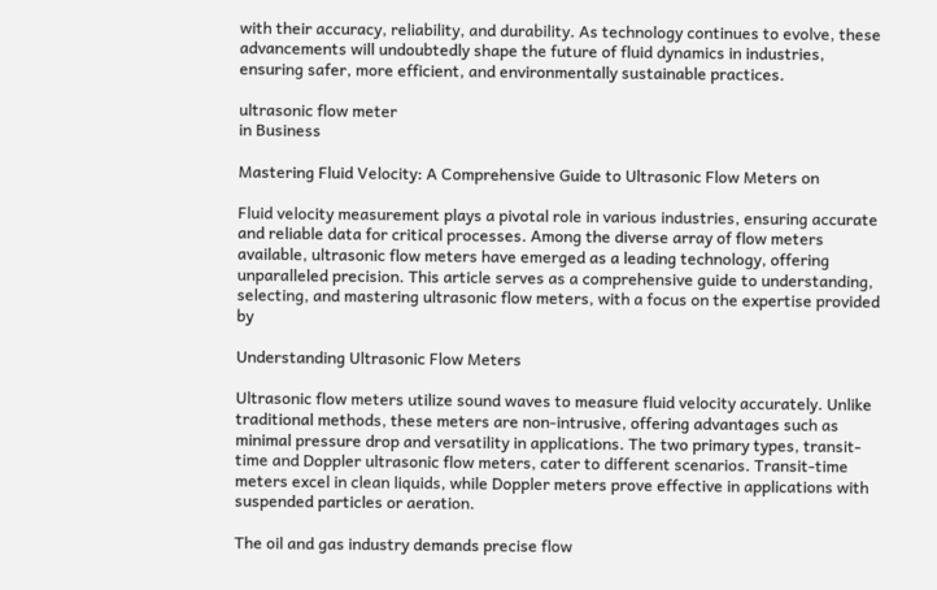with their accuracy, reliability, and durability. As technology continues to evolve, these advancements will undoubtedly shape the future of fluid dynamics in industries, ensuring safer, more efficient, and environmentally sustainable practices.

ultrasonic flow meter
in Business

Mastering Fluid Velocity: A Comprehensive Guide to Ultrasonic Flow Meters on

Fluid velocity measurement plays a pivotal role in various industries, ensuring accurate and reliable data for critical processes. Among the diverse array of flow meters available, ultrasonic flow meters have emerged as a leading technology, offering unparalleled precision. This article serves as a comprehensive guide to understanding, selecting, and mastering ultrasonic flow meters, with a focus on the expertise provided by

Understanding Ultrasonic Flow Meters

Ultrasonic flow meters utilize sound waves to measure fluid velocity accurately. Unlike traditional methods, these meters are non-intrusive, offering advantages such as minimal pressure drop and versatility in applications. The two primary types, transit-time and Doppler ultrasonic flow meters, cater to different scenarios. Transit-time meters excel in clean liquids, while Doppler meters prove effective in applications with suspended particles or aeration.

The oil and gas industry demands precise flow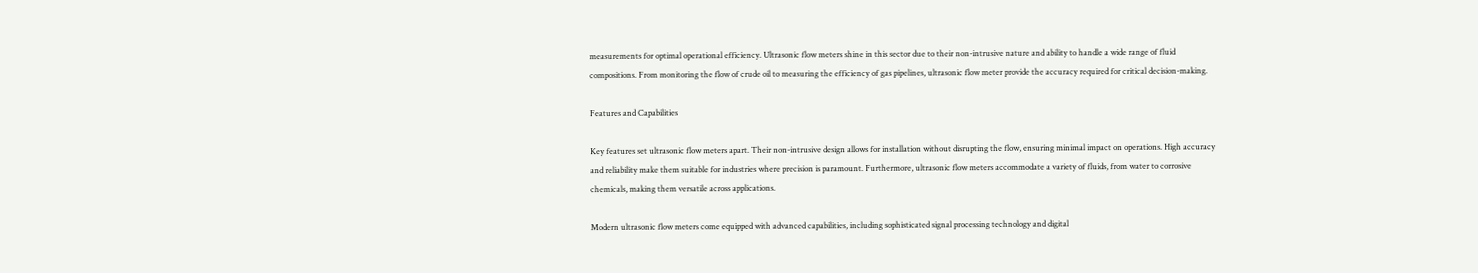measurements for optimal operational efficiency. Ultrasonic flow meters shine in this sector due to their non-intrusive nature and ability to handle a wide range of fluid compositions. From monitoring the flow of crude oil to measuring the efficiency of gas pipelines, ultrasonic flow meter provide the accuracy required for critical decision-making.

Features and Capabilities

Key features set ultrasonic flow meters apart. Their non-intrusive design allows for installation without disrupting the flow, ensuring minimal impact on operations. High accuracy and reliability make them suitable for industries where precision is paramount. Furthermore, ultrasonic flow meters accommodate a variety of fluids, from water to corrosive chemicals, making them versatile across applications.

Modern ultrasonic flow meters come equipped with advanced capabilities, including sophisticated signal processing technology and digital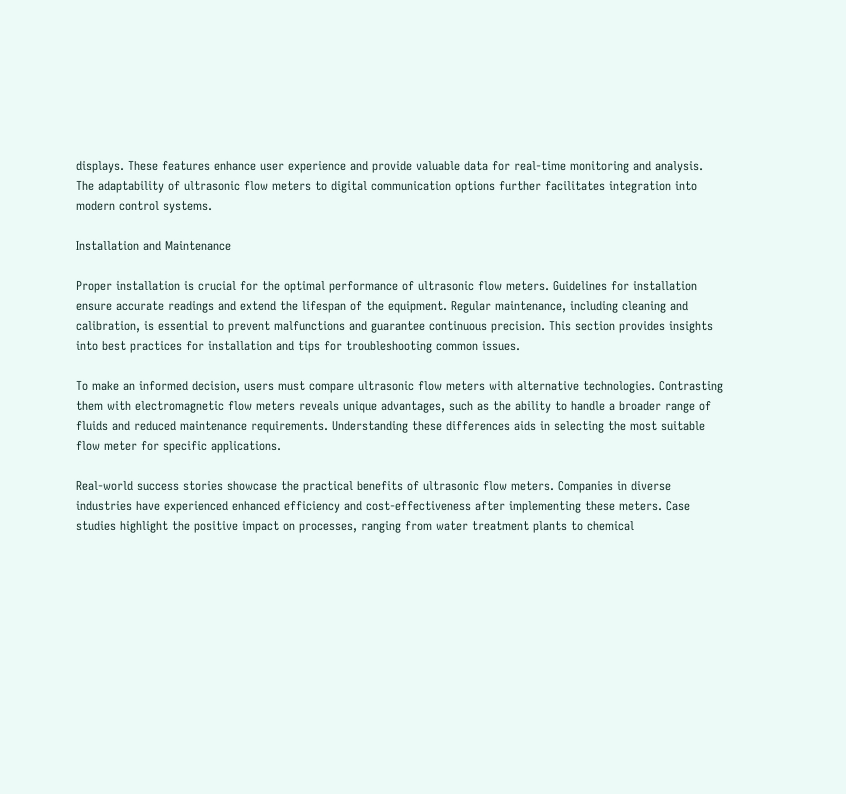displays. These features enhance user experience and provide valuable data for real-time monitoring and analysis. The adaptability of ultrasonic flow meters to digital communication options further facilitates integration into modern control systems.

Installation and Maintenance

Proper installation is crucial for the optimal performance of ultrasonic flow meters. Guidelines for installation ensure accurate readings and extend the lifespan of the equipment. Regular maintenance, including cleaning and calibration, is essential to prevent malfunctions and guarantee continuous precision. This section provides insights into best practices for installation and tips for troubleshooting common issues.

To make an informed decision, users must compare ultrasonic flow meters with alternative technologies. Contrasting them with electromagnetic flow meters reveals unique advantages, such as the ability to handle a broader range of fluids and reduced maintenance requirements. Understanding these differences aids in selecting the most suitable flow meter for specific applications.

Real-world success stories showcase the practical benefits of ultrasonic flow meters. Companies in diverse industries have experienced enhanced efficiency and cost-effectiveness after implementing these meters. Case studies highlight the positive impact on processes, ranging from water treatment plants to chemical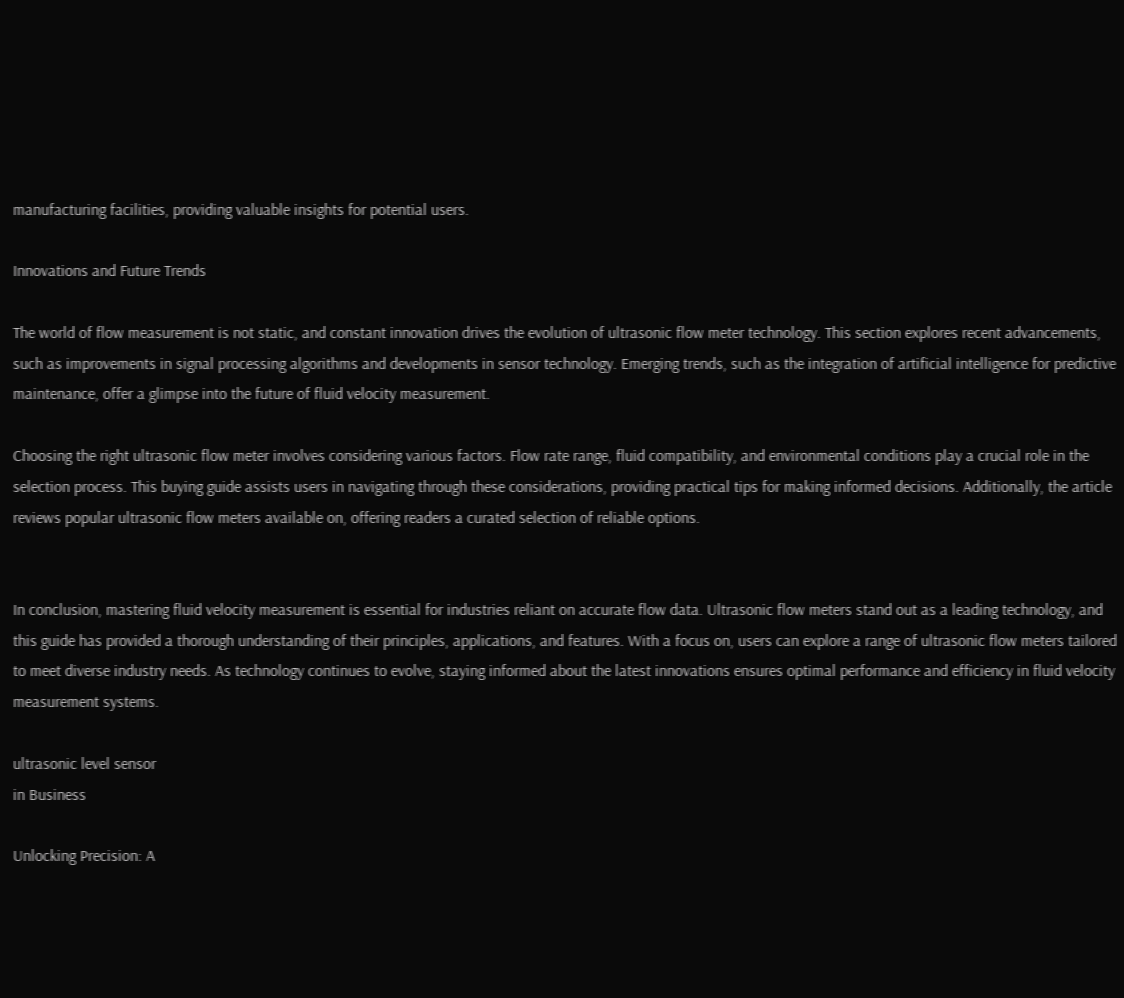manufacturing facilities, providing valuable insights for potential users.

Innovations and Future Trends

The world of flow measurement is not static, and constant innovation drives the evolution of ultrasonic flow meter technology. This section explores recent advancements, such as improvements in signal processing algorithms and developments in sensor technology. Emerging trends, such as the integration of artificial intelligence for predictive maintenance, offer a glimpse into the future of fluid velocity measurement.

Choosing the right ultrasonic flow meter involves considering various factors. Flow rate range, fluid compatibility, and environmental conditions play a crucial role in the selection process. This buying guide assists users in navigating through these considerations, providing practical tips for making informed decisions. Additionally, the article reviews popular ultrasonic flow meters available on, offering readers a curated selection of reliable options.


In conclusion, mastering fluid velocity measurement is essential for industries reliant on accurate flow data. Ultrasonic flow meters stand out as a leading technology, and this guide has provided a thorough understanding of their principles, applications, and features. With a focus on, users can explore a range of ultrasonic flow meters tailored to meet diverse industry needs. As technology continues to evolve, staying informed about the latest innovations ensures optimal performance and efficiency in fluid velocity measurement systems.

ultrasonic level sensor
in Business

Unlocking Precision: A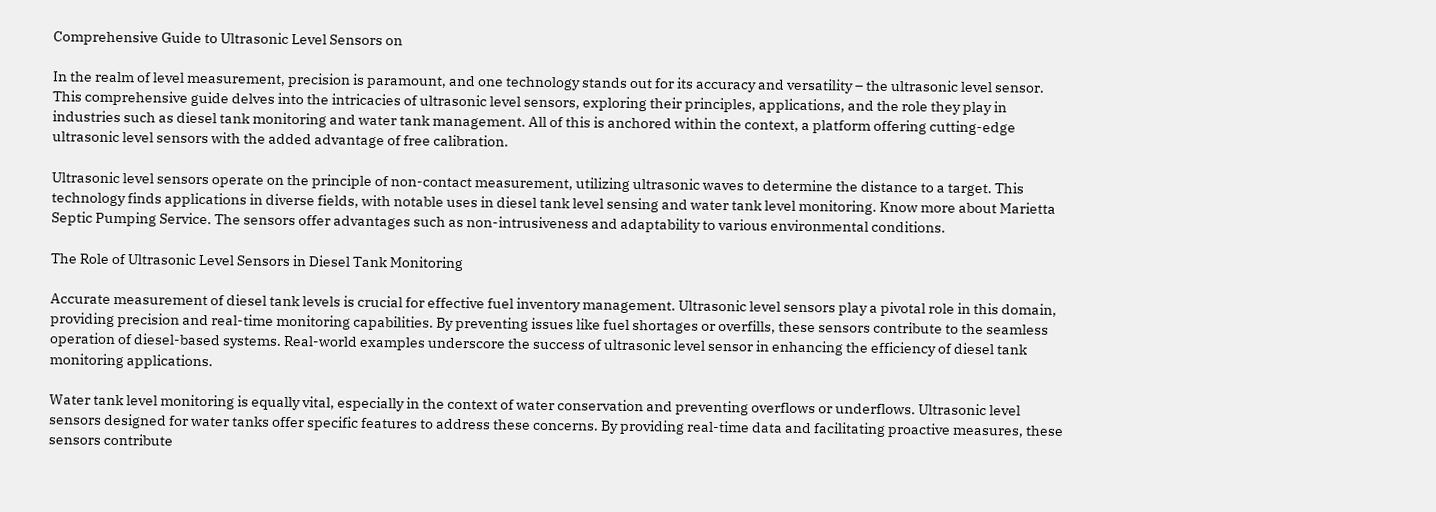Comprehensive Guide to Ultrasonic Level Sensors on

In the realm of level measurement, precision is paramount, and one technology stands out for its accuracy and versatility – the ultrasonic level sensor. This comprehensive guide delves into the intricacies of ultrasonic level sensors, exploring their principles, applications, and the role they play in industries such as diesel tank monitoring and water tank management. All of this is anchored within the context, a platform offering cutting-edge ultrasonic level sensors with the added advantage of free calibration.

Ultrasonic level sensors operate on the principle of non-contact measurement, utilizing ultrasonic waves to determine the distance to a target. This technology finds applications in diverse fields, with notable uses in diesel tank level sensing and water tank level monitoring. Know more about Marietta Septic Pumping Service. The sensors offer advantages such as non-intrusiveness and adaptability to various environmental conditions.

The Role of Ultrasonic Level Sensors in Diesel Tank Monitoring

Accurate measurement of diesel tank levels is crucial for effective fuel inventory management. Ultrasonic level sensors play a pivotal role in this domain, providing precision and real-time monitoring capabilities. By preventing issues like fuel shortages or overfills, these sensors contribute to the seamless operation of diesel-based systems. Real-world examples underscore the success of ultrasonic level sensor in enhancing the efficiency of diesel tank monitoring applications.

Water tank level monitoring is equally vital, especially in the context of water conservation and preventing overflows or underflows. Ultrasonic level sensors designed for water tanks offer specific features to address these concerns. By providing real-time data and facilitating proactive measures, these sensors contribute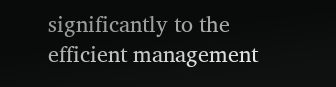significantly to the efficient management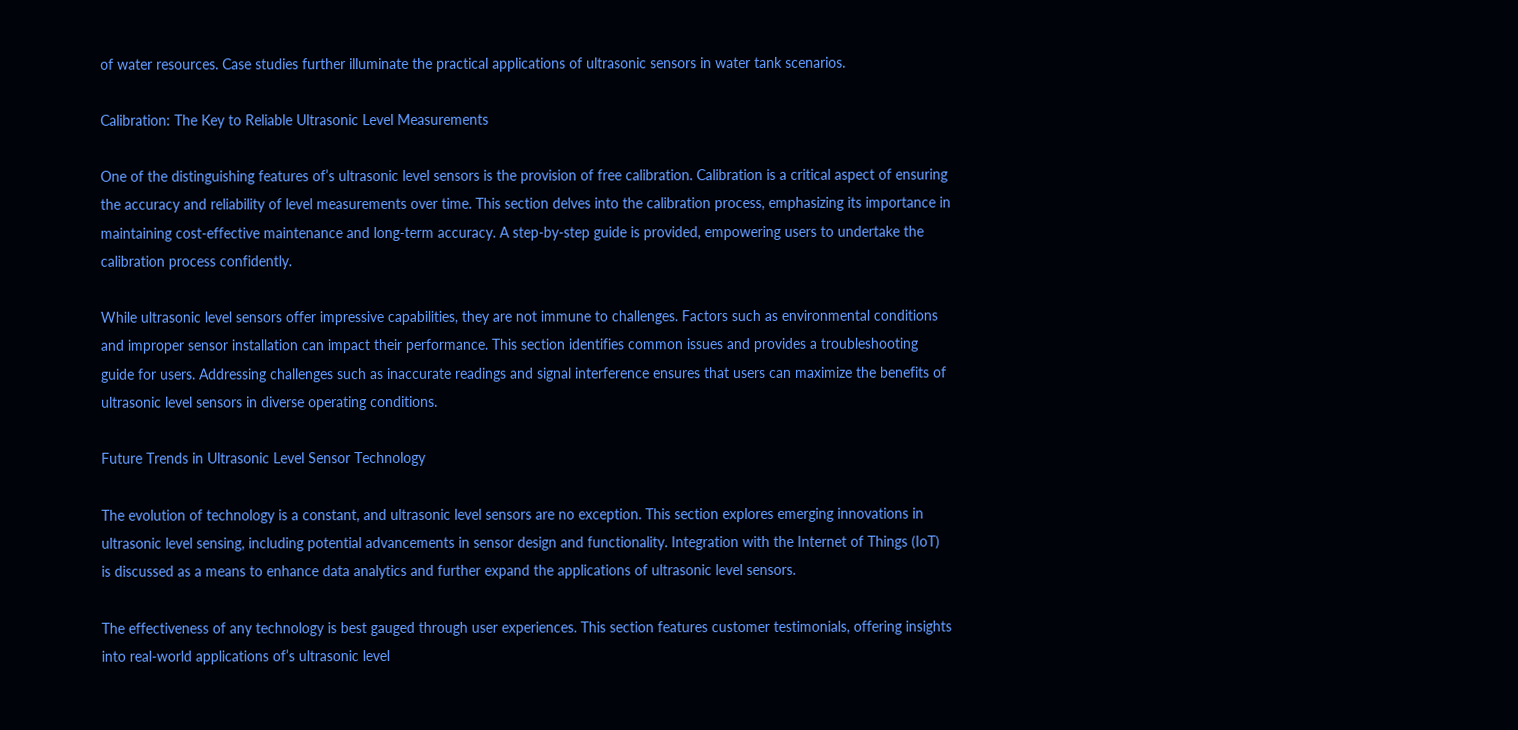of water resources. Case studies further illuminate the practical applications of ultrasonic sensors in water tank scenarios.

Calibration: The Key to Reliable Ultrasonic Level Measurements

One of the distinguishing features of’s ultrasonic level sensors is the provision of free calibration. Calibration is a critical aspect of ensuring the accuracy and reliability of level measurements over time. This section delves into the calibration process, emphasizing its importance in maintaining cost-effective maintenance and long-term accuracy. A step-by-step guide is provided, empowering users to undertake the calibration process confidently.

While ultrasonic level sensors offer impressive capabilities, they are not immune to challenges. Factors such as environmental conditions and improper sensor installation can impact their performance. This section identifies common issues and provides a troubleshooting guide for users. Addressing challenges such as inaccurate readings and signal interference ensures that users can maximize the benefits of ultrasonic level sensors in diverse operating conditions.

Future Trends in Ultrasonic Level Sensor Technology

The evolution of technology is a constant, and ultrasonic level sensors are no exception. This section explores emerging innovations in ultrasonic level sensing, including potential advancements in sensor design and functionality. Integration with the Internet of Things (IoT) is discussed as a means to enhance data analytics and further expand the applications of ultrasonic level sensors.

The effectiveness of any technology is best gauged through user experiences. This section features customer testimonials, offering insights into real-world applications of’s ultrasonic level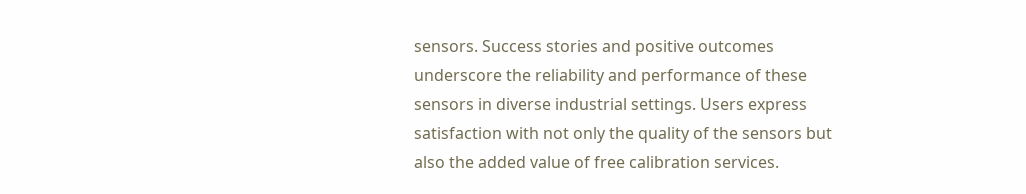sensors. Success stories and positive outcomes underscore the reliability and performance of these sensors in diverse industrial settings. Users express satisfaction with not only the quality of the sensors but also the added value of free calibration services.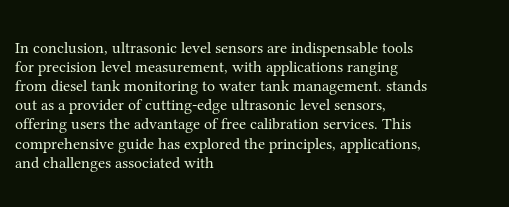In conclusion, ultrasonic level sensors are indispensable tools for precision level measurement, with applications ranging from diesel tank monitoring to water tank management. stands out as a provider of cutting-edge ultrasonic level sensors, offering users the advantage of free calibration services. This comprehensive guide has explored the principles, applications, and challenges associated with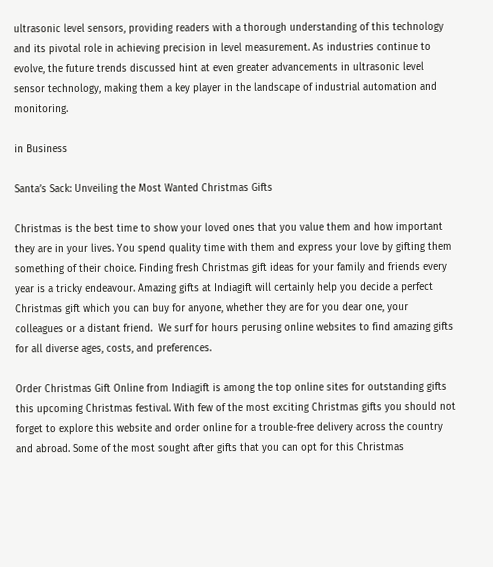ultrasonic level sensors, providing readers with a thorough understanding of this technology and its pivotal role in achieving precision in level measurement. As industries continue to evolve, the future trends discussed hint at even greater advancements in ultrasonic level sensor technology, making them a key player in the landscape of industrial automation and monitoring.

in Business

Santa’s Sack: Unveiling the Most Wanted Christmas Gifts

Christmas is the best time to show your loved ones that you value them and how important they are in your lives. You spend quality time with them and express your love by gifting them something of their choice. Finding fresh Christmas gift ideas for your family and friends every year is a tricky endeavour. Amazing gifts at Indiagift will certainly help you decide a perfect Christmas gift which you can buy for anyone, whether they are for you dear one, your colleagues or a distant friend.  We surf for hours perusing online websites to find amazing gifts for all diverse ages, costs, and preferences.

Order Christmas Gift Online from Indiagift is among the top online sites for outstanding gifts this upcoming Christmas festival. With few of the most exciting Christmas gifts you should not forget to explore this website and order online for a trouble-free delivery across the country and abroad. Some of the most sought after gifts that you can opt for this Christmas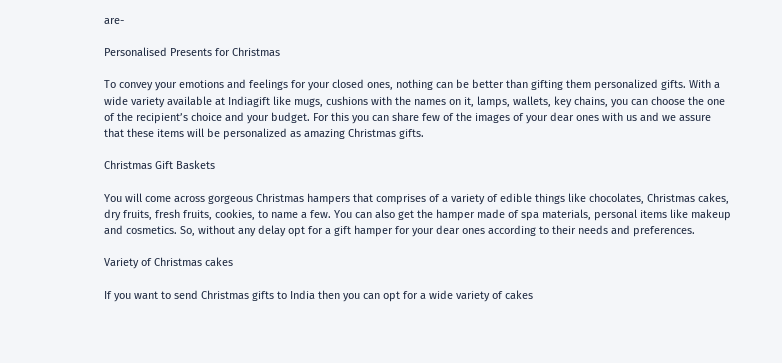are-

Personalised Presents for Christmas

To convey your emotions and feelings for your closed ones, nothing can be better than gifting them personalized gifts. With a wide variety available at Indiagift like mugs, cushions with the names on it, lamps, wallets, key chains, you can choose the one of the recipient’s choice and your budget. For this you can share few of the images of your dear ones with us and we assure that these items will be personalized as amazing Christmas gifts.

Christmas Gift Baskets

You will come across gorgeous Christmas hampers that comprises of a variety of edible things like chocolates, Christmas cakes, dry fruits, fresh fruits, cookies, to name a few. You can also get the hamper made of spa materials, personal items like makeup and cosmetics. So, without any delay opt for a gift hamper for your dear ones according to their needs and preferences.

Variety of Christmas cakes

If you want to send Christmas gifts to India then you can opt for a wide variety of cakes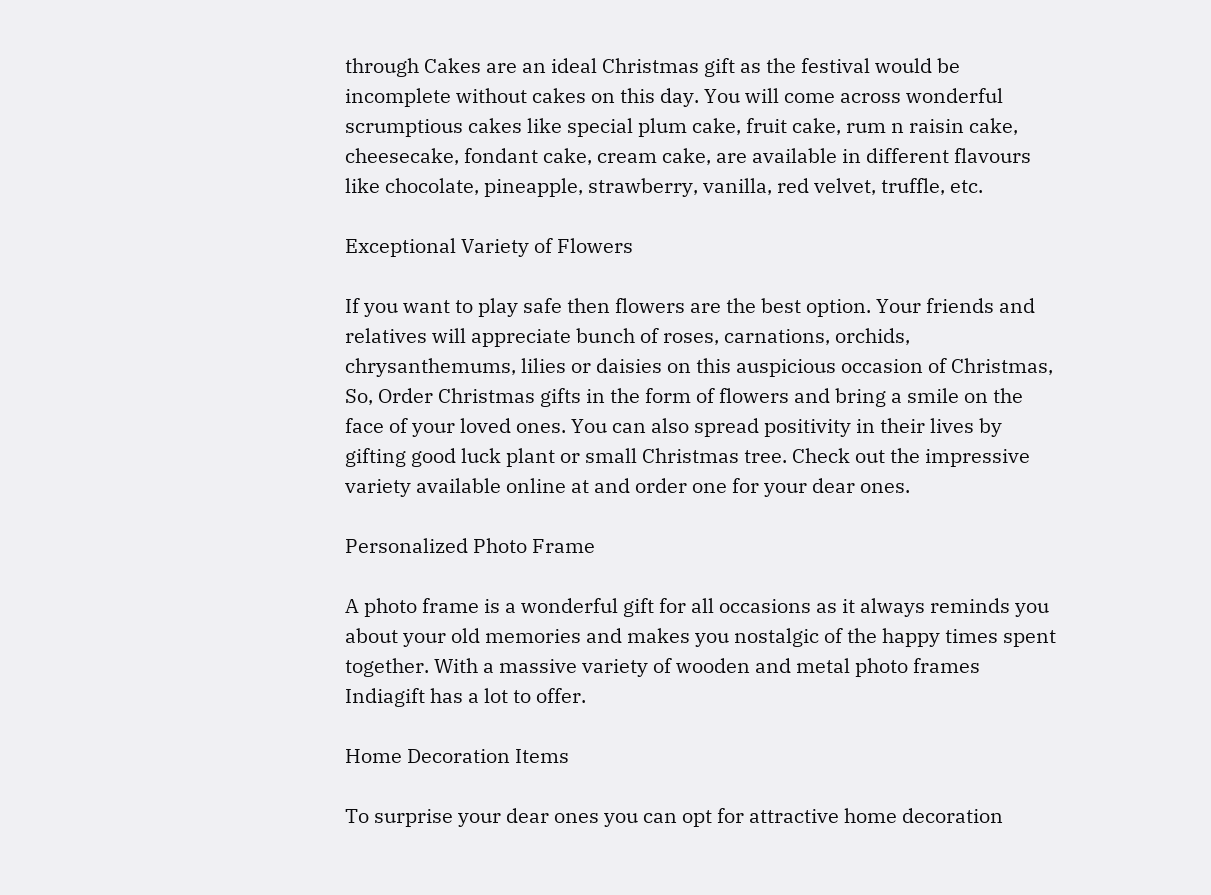through Cakes are an ideal Christmas gift as the festival would be incomplete without cakes on this day. You will come across wonderful scrumptious cakes like special plum cake, fruit cake, rum n raisin cake, cheesecake, fondant cake, cream cake, are available in different flavours like chocolate, pineapple, strawberry, vanilla, red velvet, truffle, etc.

Exceptional Variety of Flowers

If you want to play safe then flowers are the best option. Your friends and relatives will appreciate bunch of roses, carnations, orchids, chrysanthemums, lilies or daisies on this auspicious occasion of Christmas, So, Order Christmas gifts in the form of flowers and bring a smile on the face of your loved ones. You can also spread positivity in their lives by gifting good luck plant or small Christmas tree. Check out the impressive variety available online at and order one for your dear ones.

Personalized Photo Frame

A photo frame is a wonderful gift for all occasions as it always reminds you about your old memories and makes you nostalgic of the happy times spent together. With a massive variety of wooden and metal photo frames Indiagift has a lot to offer.

Home Decoration Items

To surprise your dear ones you can opt for attractive home decoration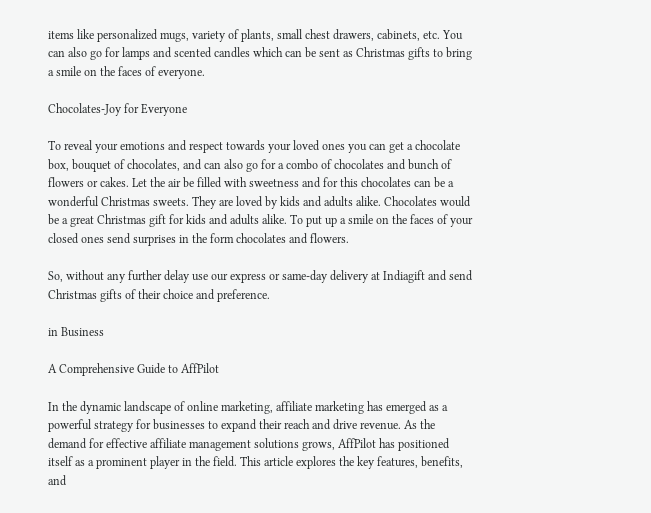items like personalized mugs, variety of plants, small chest drawers, cabinets, etc. You can also go for lamps and scented candles which can be sent as Christmas gifts to bring a smile on the faces of everyone.

Chocolates-Joy for Everyone

To reveal your emotions and respect towards your loved ones you can get a chocolate box, bouquet of chocolates, and can also go for a combo of chocolates and bunch of flowers or cakes. Let the air be filled with sweetness and for this chocolates can be a wonderful Christmas sweets. They are loved by kids and adults alike. Chocolates would be a great Christmas gift for kids and adults alike. To put up a smile on the faces of your closed ones send surprises in the form chocolates and flowers.

So, without any further delay use our express or same-day delivery at Indiagift and send Christmas gifts of their choice and preference.

in Business

A Comprehensive Guide to AffPilot

In the dynamic landscape of online marketing, affiliate marketing has emerged as a powerful strategy for businesses to expand their reach and drive revenue. As the demand for effective affiliate management solutions grows, AffPilot has positioned itself as a prominent player in the field. This article explores the key features, benefits, and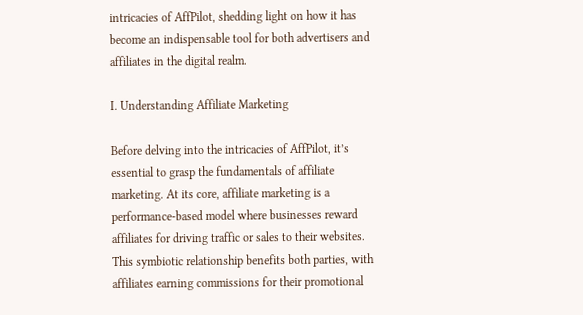intricacies of AffPilot, shedding light on how it has become an indispensable tool for both advertisers and affiliates in the digital realm.

I. Understanding Affiliate Marketing

Before delving into the intricacies of AffPilot, it’s essential to grasp the fundamentals of affiliate marketing. At its core, affiliate marketing is a performance-based model where businesses reward affiliates for driving traffic or sales to their websites. This symbiotic relationship benefits both parties, with affiliates earning commissions for their promotional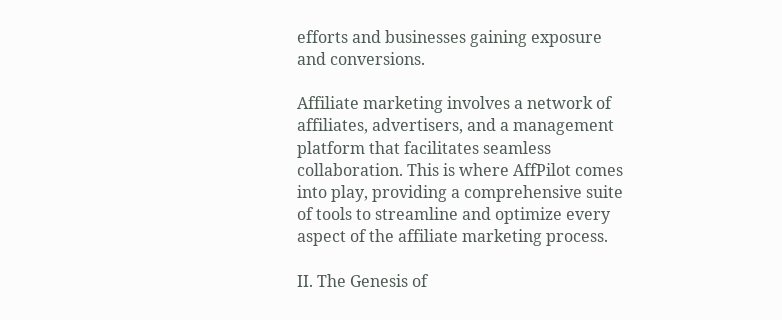efforts and businesses gaining exposure and conversions.

Affiliate marketing involves a network of affiliates, advertisers, and a management platform that facilitates seamless collaboration. This is where AffPilot comes into play, providing a comprehensive suite of tools to streamline and optimize every aspect of the affiliate marketing process.

II. The Genesis of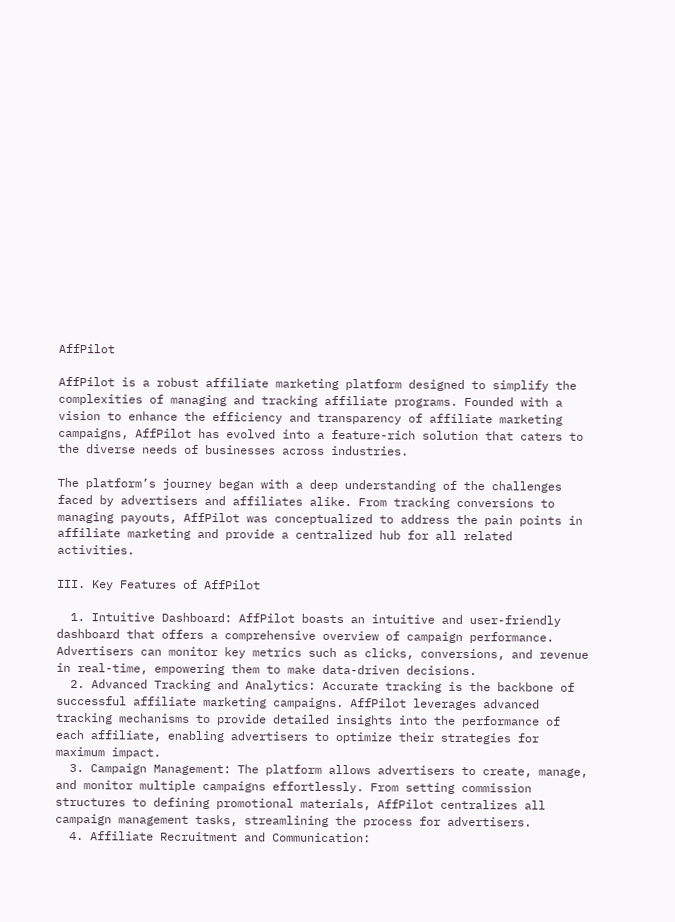AffPilot

AffPilot is a robust affiliate marketing platform designed to simplify the complexities of managing and tracking affiliate programs. Founded with a vision to enhance the efficiency and transparency of affiliate marketing campaigns, AffPilot has evolved into a feature-rich solution that caters to the diverse needs of businesses across industries.

The platform’s journey began with a deep understanding of the challenges faced by advertisers and affiliates alike. From tracking conversions to managing payouts, AffPilot was conceptualized to address the pain points in affiliate marketing and provide a centralized hub for all related activities.

III. Key Features of AffPilot

  1. Intuitive Dashboard: AffPilot boasts an intuitive and user-friendly dashboard that offers a comprehensive overview of campaign performance. Advertisers can monitor key metrics such as clicks, conversions, and revenue in real-time, empowering them to make data-driven decisions.
  2. Advanced Tracking and Analytics: Accurate tracking is the backbone of successful affiliate marketing campaigns. AffPilot leverages advanced tracking mechanisms to provide detailed insights into the performance of each affiliate, enabling advertisers to optimize their strategies for maximum impact.
  3. Campaign Management: The platform allows advertisers to create, manage, and monitor multiple campaigns effortlessly. From setting commission structures to defining promotional materials, AffPilot centralizes all campaign management tasks, streamlining the process for advertisers.
  4. Affiliate Recruitment and Communication: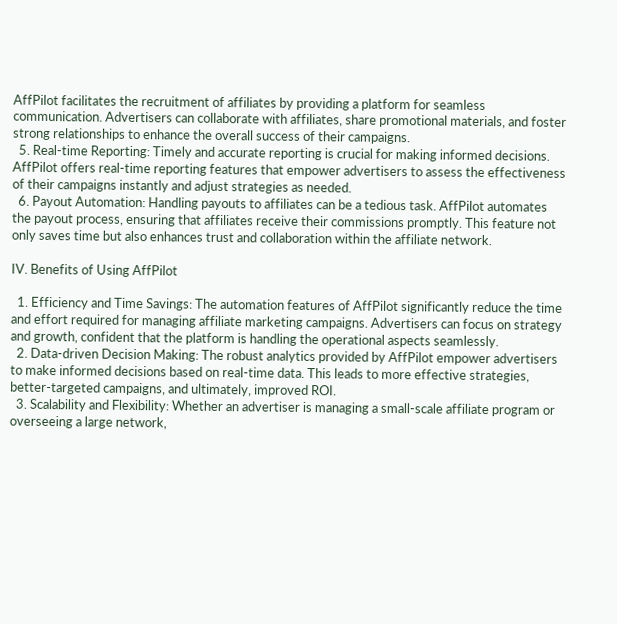AffPilot facilitates the recruitment of affiliates by providing a platform for seamless communication. Advertisers can collaborate with affiliates, share promotional materials, and foster strong relationships to enhance the overall success of their campaigns.
  5. Real-time Reporting: Timely and accurate reporting is crucial for making informed decisions. AffPilot offers real-time reporting features that empower advertisers to assess the effectiveness of their campaigns instantly and adjust strategies as needed.
  6. Payout Automation: Handling payouts to affiliates can be a tedious task. AffPilot automates the payout process, ensuring that affiliates receive their commissions promptly. This feature not only saves time but also enhances trust and collaboration within the affiliate network.

IV. Benefits of Using AffPilot

  1. Efficiency and Time Savings: The automation features of AffPilot significantly reduce the time and effort required for managing affiliate marketing campaigns. Advertisers can focus on strategy and growth, confident that the platform is handling the operational aspects seamlessly.
  2. Data-driven Decision Making: The robust analytics provided by AffPilot empower advertisers to make informed decisions based on real-time data. This leads to more effective strategies, better-targeted campaigns, and ultimately, improved ROI.
  3. Scalability and Flexibility: Whether an advertiser is managing a small-scale affiliate program or overseeing a large network,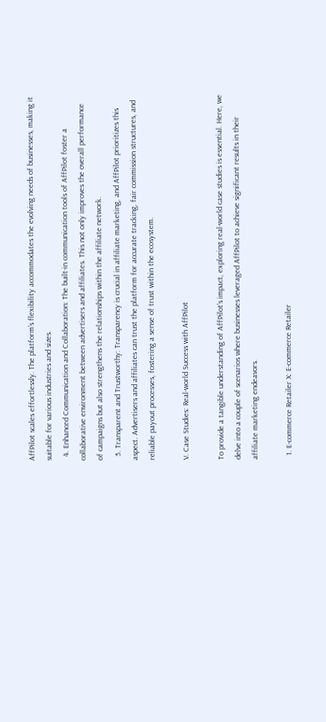AffPilot scales effortlessly. The platform’s flexibility accommodates the evolving needs of businesses, making it suitable for various industries and sizes.
  4. Enhanced Communication and Collaboration: The built-in communication tools of AffPilot foster a collaborative environment between advertisers and affiliates. This not only improves the overall performance of campaigns but also strengthens the relationships within the affiliate network.
  5. Transparent and Trustworthy: Transparency is crucial in affiliate marketing, and AffPilot prioritizes this aspect. Advertisers and affiliates can trust the platform for accurate tracking, fair commission structures, and reliable payout processes, fostering a sense of trust within the ecosystem.

V. Case Studies: Real-world Success with AffPilot

To provide a tangible understanding of AffPilot’s impact, exploring real-world case studies is essential. Here, we delve into a couple of scenarios where businesses leveraged AffPilot to achieve significant results in their affiliate marketing endeavors.

  1. E-commerce Retailer X: E-commerce Retailer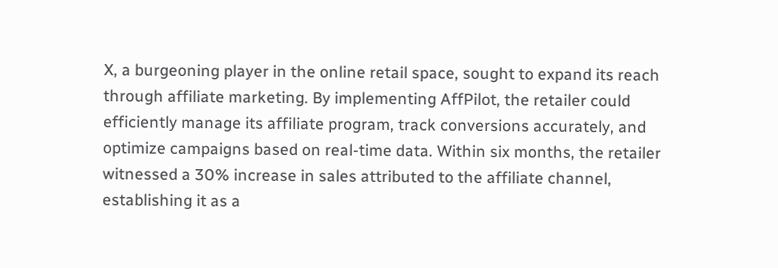X, a burgeoning player in the online retail space, sought to expand its reach through affiliate marketing. By implementing AffPilot, the retailer could efficiently manage its affiliate program, track conversions accurately, and optimize campaigns based on real-time data. Within six months, the retailer witnessed a 30% increase in sales attributed to the affiliate channel, establishing it as a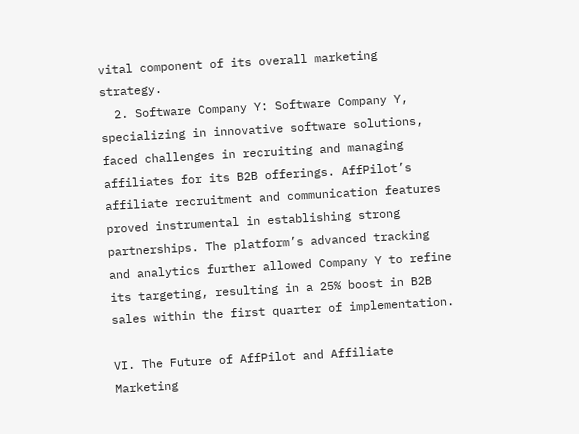vital component of its overall marketing strategy.
  2. Software Company Y: Software Company Y, specializing in innovative software solutions, faced challenges in recruiting and managing affiliates for its B2B offerings. AffPilot’s affiliate recruitment and communication features proved instrumental in establishing strong partnerships. The platform’s advanced tracking and analytics further allowed Company Y to refine its targeting, resulting in a 25% boost in B2B sales within the first quarter of implementation.

VI. The Future of AffPilot and Affiliate Marketing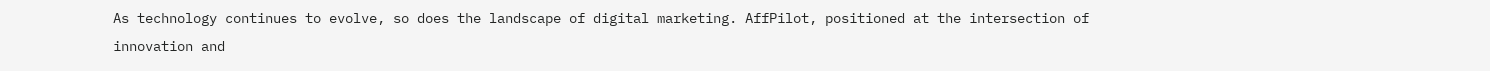As technology continues to evolve, so does the landscape of digital marketing. AffPilot, positioned at the intersection of innovation and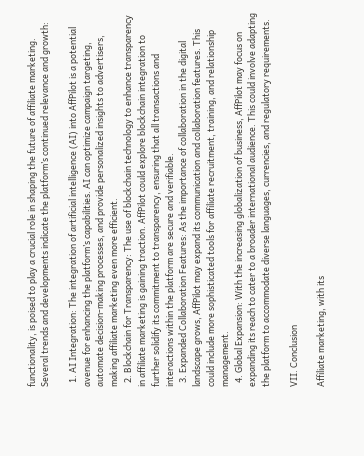functionality, is poised to play a crucial role in shaping the future of affiliate marketing. Several trends and developments indicate the platform’s continued relevance and growth:

  1. AI Integration: The integration of artificial intelligence (AI) into AffPilot is a potential avenue for enhancing the platform’s capabilities. AI can optimize campaign targeting, automate decision-making processes, and provide personalized insights to advertisers, making affiliate marketing even more efficient.
  2. Blockchain for Transparency: The use of blockchain technology to enhance transparency in affiliate marketing is gaining traction. AffPilot could explore blockchain integration to further solidify its commitment to transparency, ensuring that all transactions and interactions within the platform are secure and verifiable.
  3. Expanded Collaboration Features: As the importance of collaboration in the digital landscape grows, AffPilot may expand its communication and collaboration features. This could include more sophisticated tools for affiliate recruitment, training, and relationship management.
  4. Global Expansion: With the increasing globalization of business, AffPilot may focus on expanding its reach to cater to a broader international audience. This could involve adapting the platform to accommodate diverse languages, currencies, and regulatory requirements.

VII. Conclusion

Affiliate marketing, with its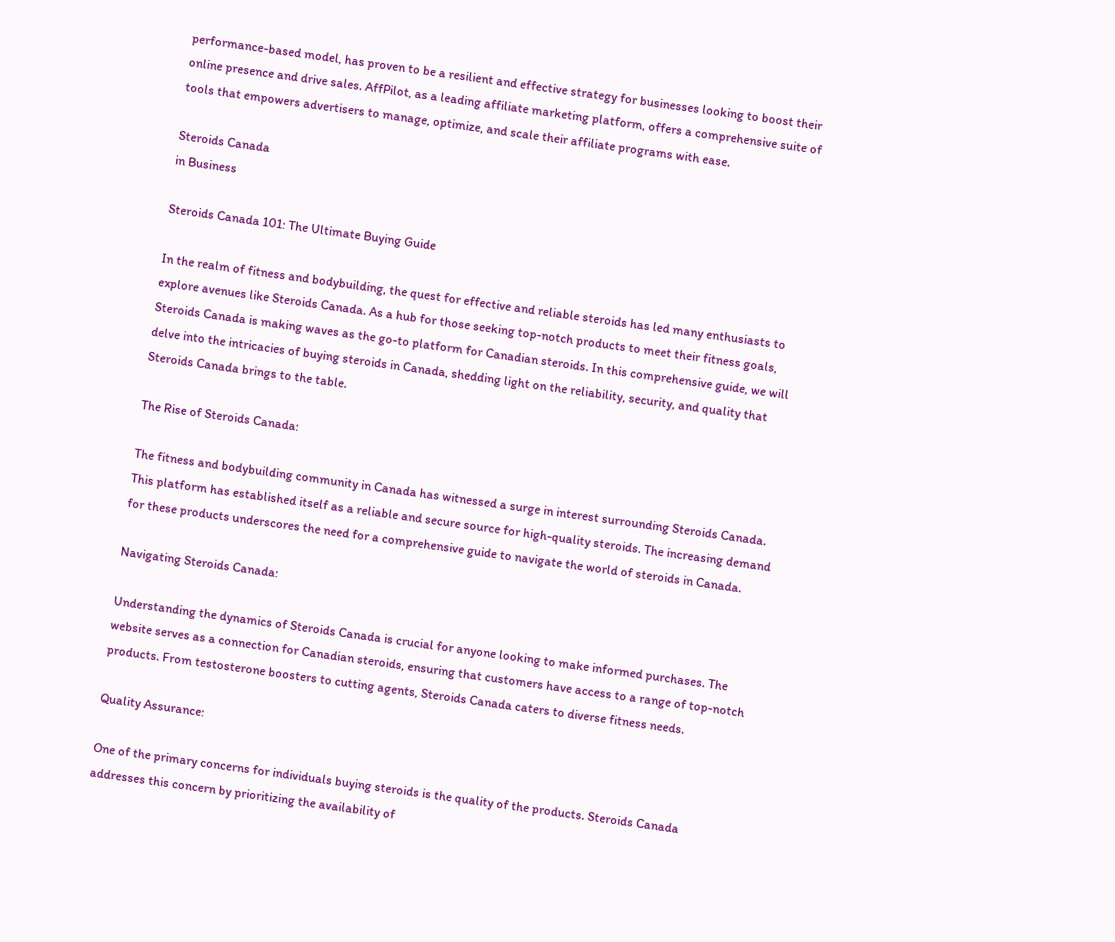performance-based model, has proven to be a resilient and effective strategy for businesses looking to boost their online presence and drive sales. AffPilot, as a leading affiliate marketing platform, offers a comprehensive suite of tools that empowers advertisers to manage, optimize, and scale their affiliate programs with ease.

Steroids Canada
in Business

Steroids Canada 101: The Ultimate Buying Guide

In the realm of fitness and bodybuilding, the quest for effective and reliable steroids has led many enthusiasts to explore avenues like Steroids Canada. As a hub for those seeking top-notch products to meet their fitness goals, Steroids Canada is making waves as the go-to platform for Canadian steroids. In this comprehensive guide, we will delve into the intricacies of buying steroids in Canada, shedding light on the reliability, security, and quality that Steroids Canada brings to the table.

The Rise of Steroids Canada:

The fitness and bodybuilding community in Canada has witnessed a surge in interest surrounding Steroids Canada. This platform has established itself as a reliable and secure source for high-quality steroids. The increasing demand for these products underscores the need for a comprehensive guide to navigate the world of steroids in Canada.

Navigating Steroids Canada:

Understanding the dynamics of Steroids Canada is crucial for anyone looking to make informed purchases. The website serves as a connection for Canadian steroids, ensuring that customers have access to a range of top-notch products. From testosterone boosters to cutting agents, Steroids Canada caters to diverse fitness needs.

Quality Assurance:

One of the primary concerns for individuals buying steroids is the quality of the products. Steroids Canada addresses this concern by prioritizing the availability of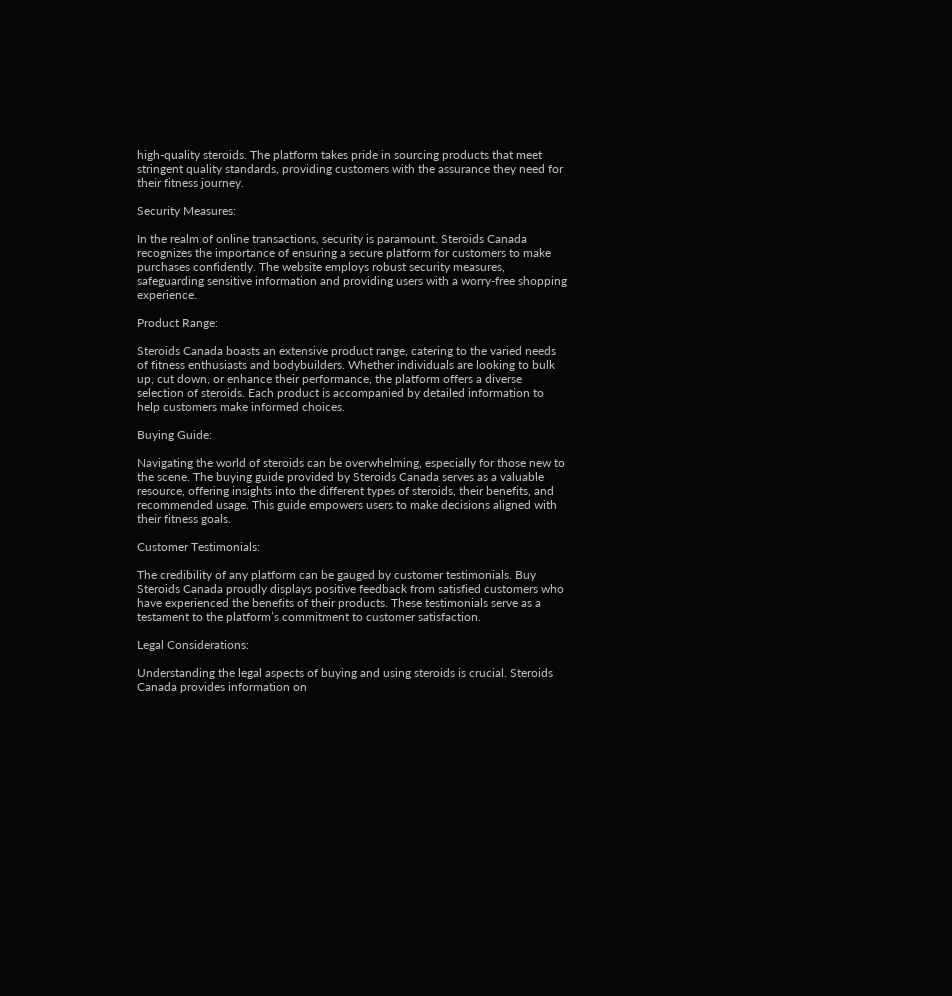high-quality steroids. The platform takes pride in sourcing products that meet stringent quality standards, providing customers with the assurance they need for their fitness journey.

Security Measures:

In the realm of online transactions, security is paramount. Steroids Canada recognizes the importance of ensuring a secure platform for customers to make purchases confidently. The website employs robust security measures, safeguarding sensitive information and providing users with a worry-free shopping experience.

Product Range:

Steroids Canada boasts an extensive product range, catering to the varied needs of fitness enthusiasts and bodybuilders. Whether individuals are looking to bulk up, cut down, or enhance their performance, the platform offers a diverse selection of steroids. Each product is accompanied by detailed information to help customers make informed choices.

Buying Guide:

Navigating the world of steroids can be overwhelming, especially for those new to the scene. The buying guide provided by Steroids Canada serves as a valuable resource, offering insights into the different types of steroids, their benefits, and recommended usage. This guide empowers users to make decisions aligned with their fitness goals.

Customer Testimonials:

The credibility of any platform can be gauged by customer testimonials. Buy Steroids Canada proudly displays positive feedback from satisfied customers who have experienced the benefits of their products. These testimonials serve as a testament to the platform’s commitment to customer satisfaction.

Legal Considerations:

Understanding the legal aspects of buying and using steroids is crucial. Steroids Canada provides information on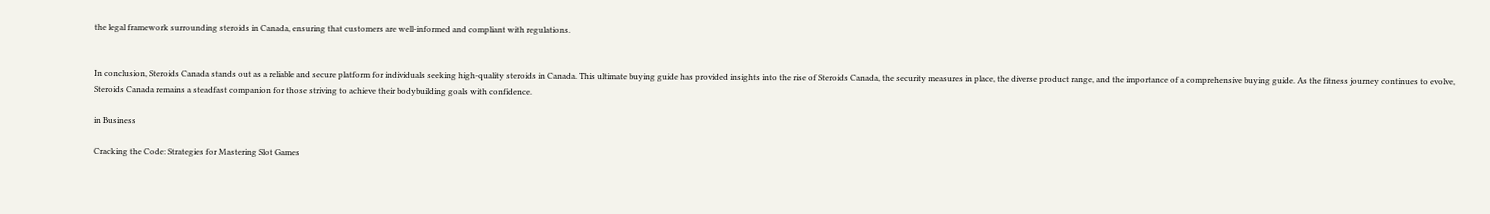the legal framework surrounding steroids in Canada, ensuring that customers are well-informed and compliant with regulations.


In conclusion, Steroids Canada stands out as a reliable and secure platform for individuals seeking high-quality steroids in Canada. This ultimate buying guide has provided insights into the rise of Steroids Canada, the security measures in place, the diverse product range, and the importance of a comprehensive buying guide. As the fitness journey continues to evolve, Steroids Canada remains a steadfast companion for those striving to achieve their bodybuilding goals with confidence.

in Business

Cracking the Code: Strategies for Mastering Slot Games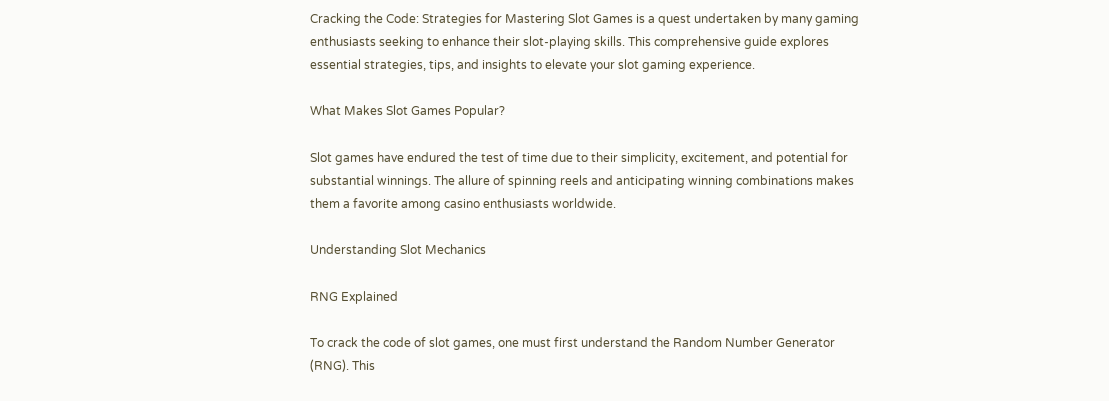Cracking the Code: Strategies for Mastering Slot Games is a quest undertaken by many gaming enthusiasts seeking to enhance their slot-playing skills. This comprehensive guide explores essential strategies, tips, and insights to elevate your slot gaming experience.

What Makes Slot Games Popular?

Slot games have endured the test of time due to their simplicity, excitement, and potential for substantial winnings. The allure of spinning reels and anticipating winning combinations makes them a favorite among casino enthusiasts worldwide.

Understanding Slot Mechanics

RNG Explained

To crack the code of slot games, one must first understand the Random Number Generator (RNG). This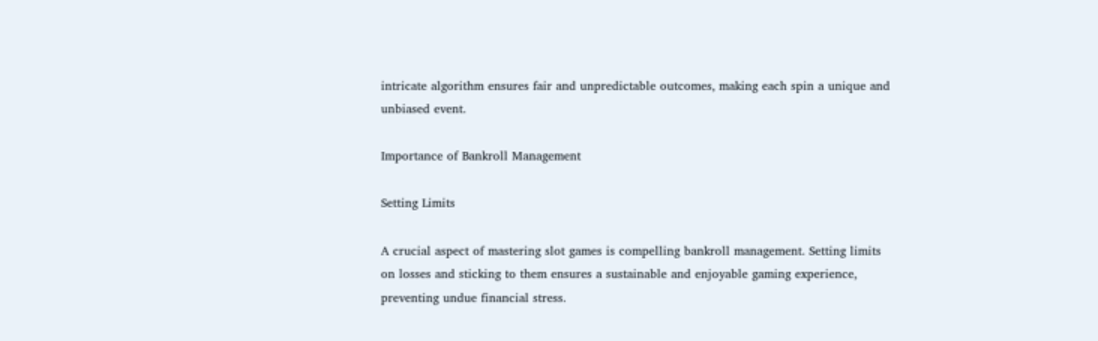intricate algorithm ensures fair and unpredictable outcomes, making each spin a unique and unbiased event.

Importance of Bankroll Management

Setting Limits

A crucial aspect of mastering slot games is compelling bankroll management. Setting limits on losses and sticking to them ensures a sustainable and enjoyable gaming experience, preventing undue financial stress.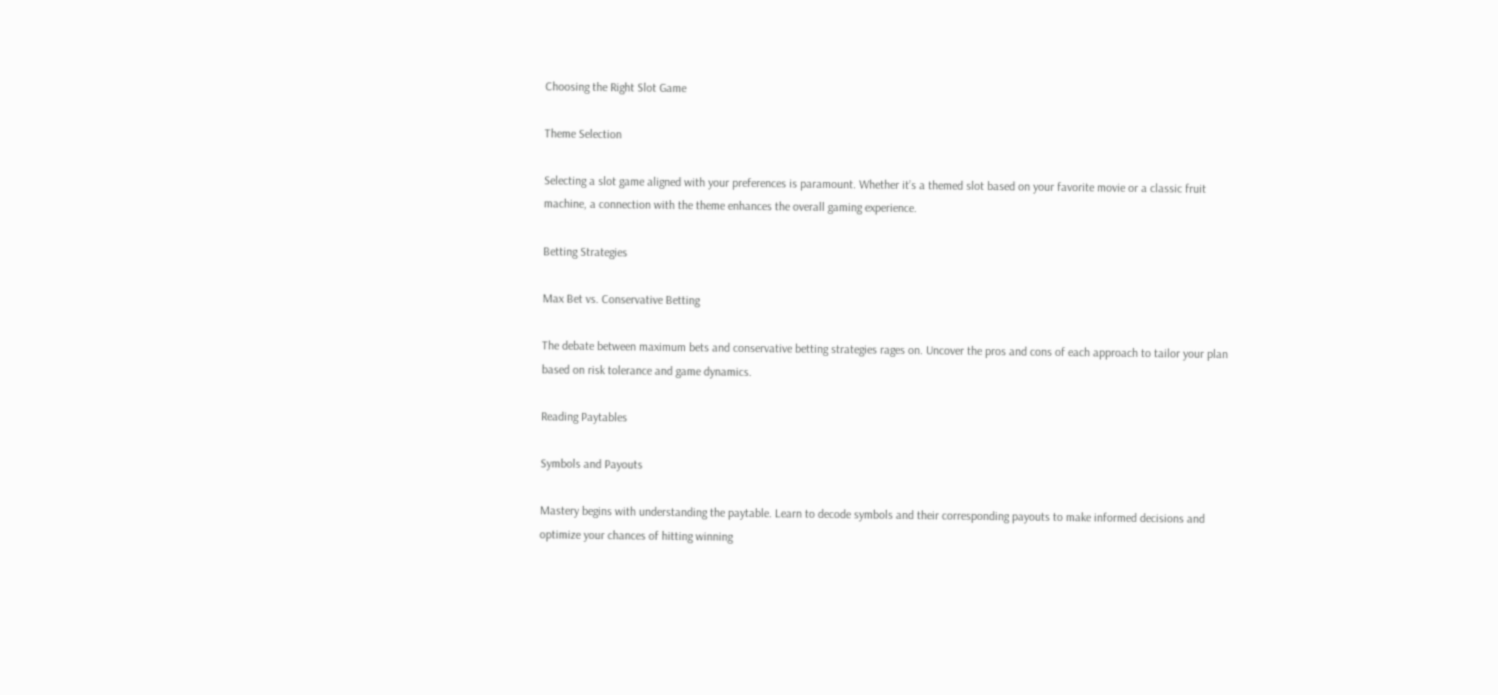Choosing the Right Slot Game

Theme Selection

Selecting a slot game aligned with your preferences is paramount. Whether it’s a themed slot based on your favorite movie or a classic fruit machine, a connection with the theme enhances the overall gaming experience.

Betting Strategies

Max Bet vs. Conservative Betting

The debate between maximum bets and conservative betting strategies rages on. Uncover the pros and cons of each approach to tailor your plan based on risk tolerance and game dynamics.

Reading Paytables

Symbols and Payouts

Mastery begins with understanding the paytable. Learn to decode symbols and their corresponding payouts to make informed decisions and optimize your chances of hitting winning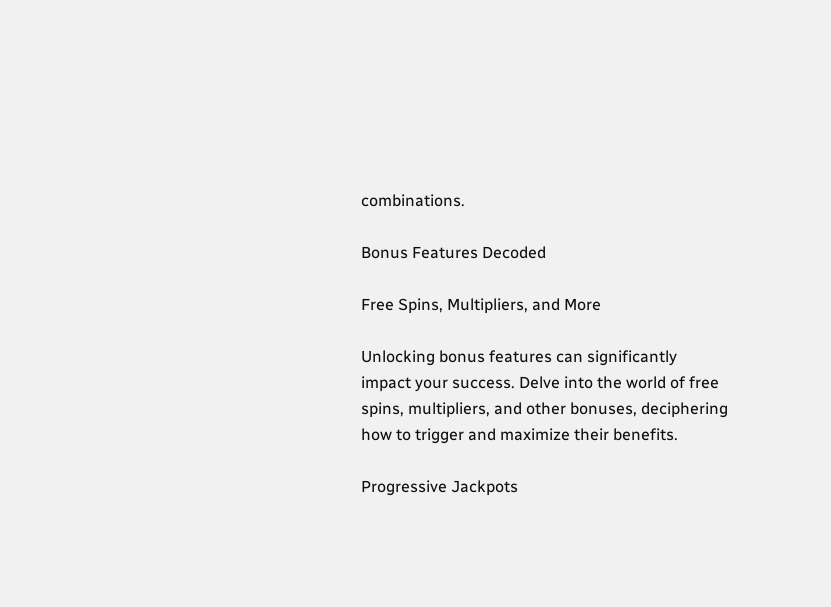combinations.

Bonus Features Decoded

Free Spins, Multipliers, and More

Unlocking bonus features can significantly impact your success. Delve into the world of free spins, multipliers, and other bonuses, deciphering how to trigger and maximize their benefits.

Progressive Jackpots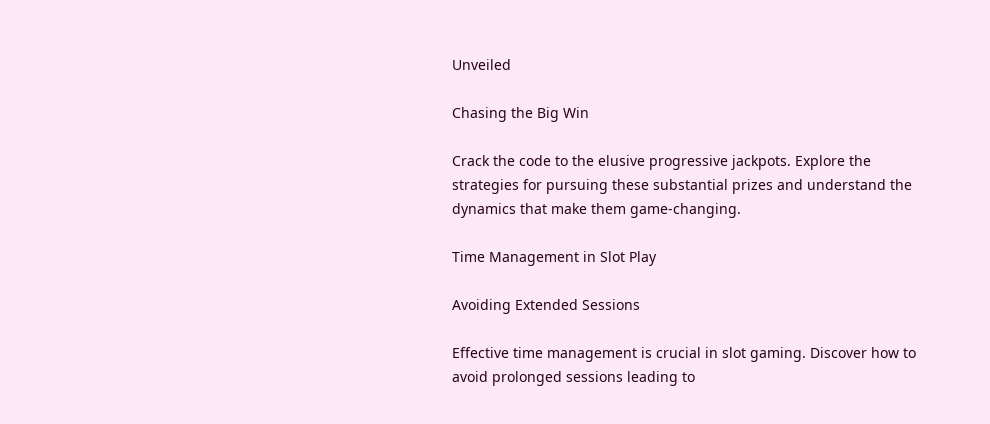Unveiled

Chasing the Big Win

Crack the code to the elusive progressive jackpots. Explore the strategies for pursuing these substantial prizes and understand the dynamics that make them game-changing.

Time Management in Slot Play

Avoiding Extended Sessions

Effective time management is crucial in slot gaming. Discover how to avoid prolonged sessions leading to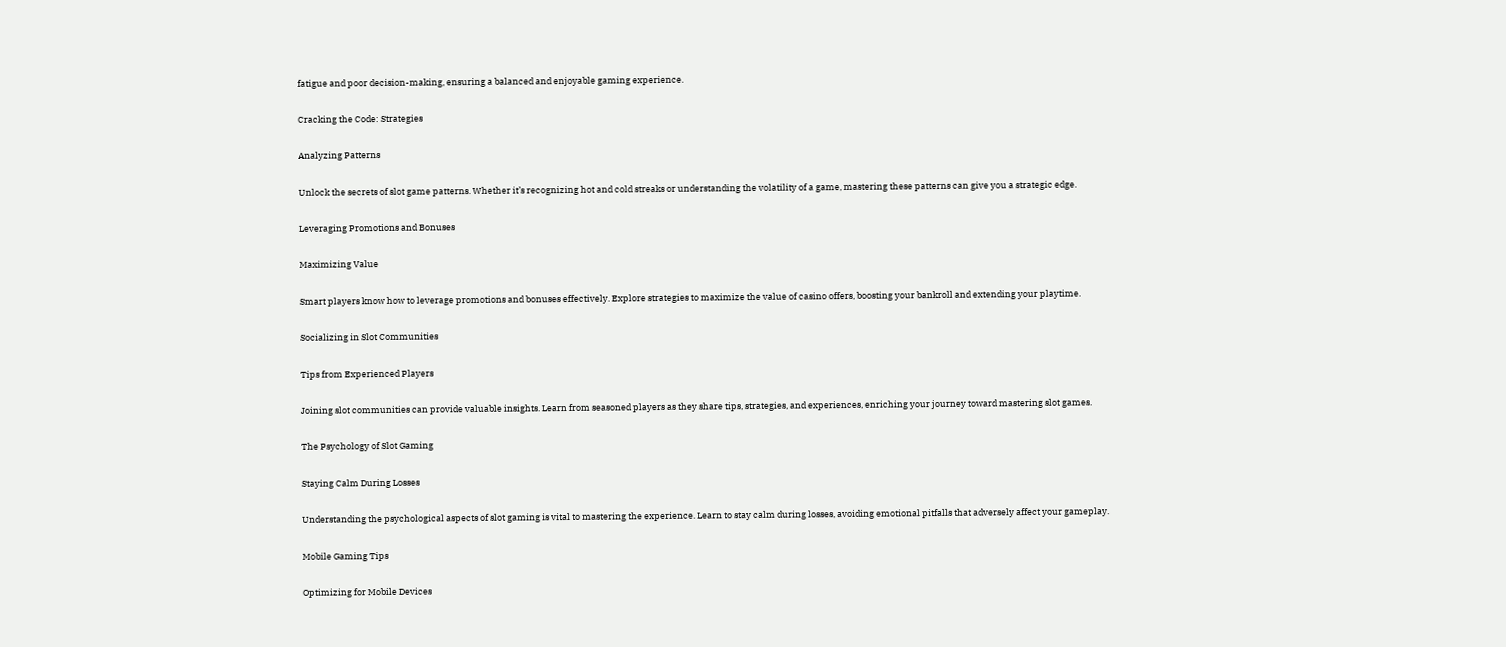fatigue and poor decision-making, ensuring a balanced and enjoyable gaming experience.

Cracking the Code: Strategies

Analyzing Patterns

Unlock the secrets of slot game patterns. Whether it’s recognizing hot and cold streaks or understanding the volatility of a game, mastering these patterns can give you a strategic edge.

Leveraging Promotions and Bonuses

Maximizing Value

Smart players know how to leverage promotions and bonuses effectively. Explore strategies to maximize the value of casino offers, boosting your bankroll and extending your playtime.

Socializing in Slot Communities

Tips from Experienced Players

Joining slot communities can provide valuable insights. Learn from seasoned players as they share tips, strategies, and experiences, enriching your journey toward mastering slot games.

The Psychology of Slot Gaming

Staying Calm During Losses

Understanding the psychological aspects of slot gaming is vital to mastering the experience. Learn to stay calm during losses, avoiding emotional pitfalls that adversely affect your gameplay.

Mobile Gaming Tips

Optimizing for Mobile Devices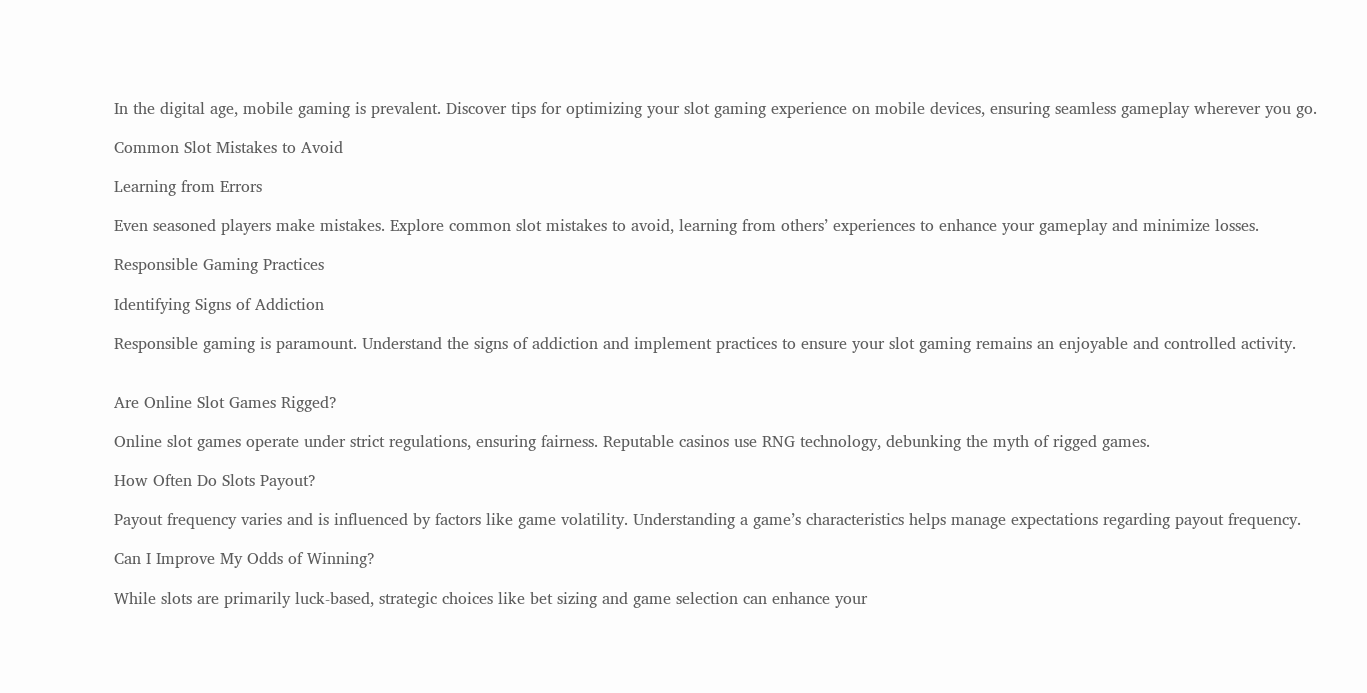In the digital age, mobile gaming is prevalent. Discover tips for optimizing your slot gaming experience on mobile devices, ensuring seamless gameplay wherever you go.

Common Slot Mistakes to Avoid

Learning from Errors

Even seasoned players make mistakes. Explore common slot mistakes to avoid, learning from others’ experiences to enhance your gameplay and minimize losses.

Responsible Gaming Practices

Identifying Signs of Addiction

Responsible gaming is paramount. Understand the signs of addiction and implement practices to ensure your slot gaming remains an enjoyable and controlled activity.


Are Online Slot Games Rigged?

Online slot games operate under strict regulations, ensuring fairness. Reputable casinos use RNG technology, debunking the myth of rigged games.

How Often Do Slots Payout?

Payout frequency varies and is influenced by factors like game volatility. Understanding a game’s characteristics helps manage expectations regarding payout frequency.

Can I Improve My Odds of Winning?

While slots are primarily luck-based, strategic choices like bet sizing and game selection can enhance your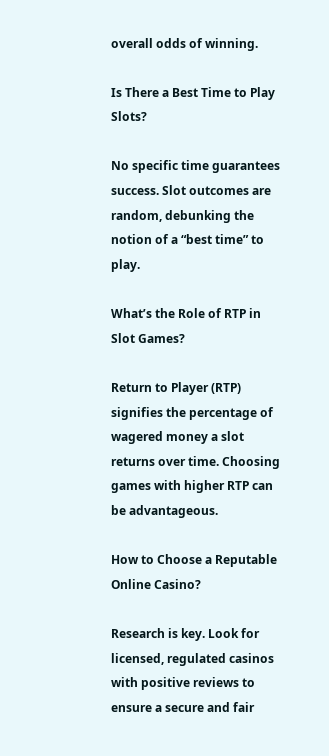overall odds of winning.

Is There a Best Time to Play Slots?

No specific time guarantees success. Slot outcomes are random, debunking the notion of a “best time” to play.

What’s the Role of RTP in Slot Games?

Return to Player (RTP) signifies the percentage of wagered money a slot returns over time. Choosing games with higher RTP can be advantageous.

How to Choose a Reputable Online Casino?

Research is key. Look for licensed, regulated casinos with positive reviews to ensure a secure and fair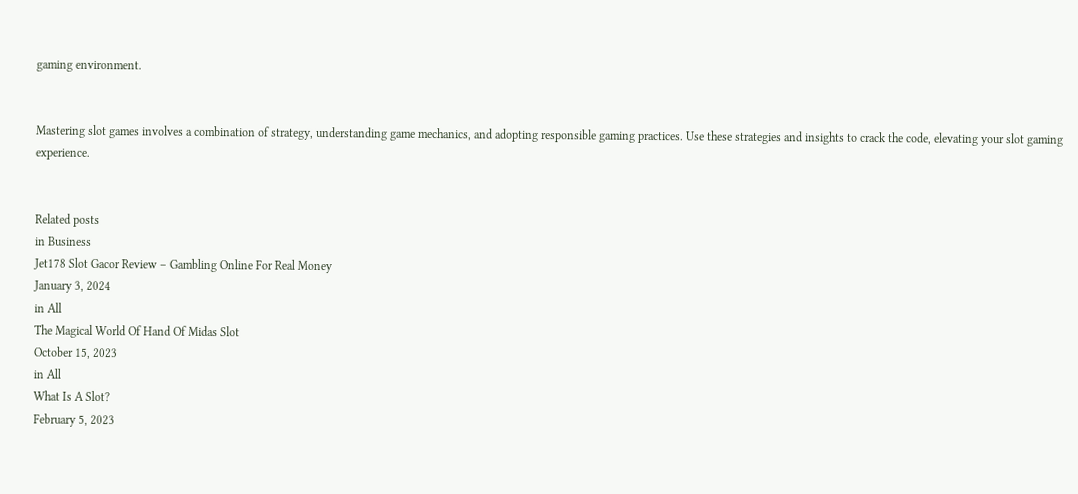gaming environment.


Mastering slot games involves a combination of strategy, understanding game mechanics, and adopting responsible gaming practices. Use these strategies and insights to crack the code, elevating your slot gaming experience.


Related posts
in Business
Jet178 Slot Gacor Review – Gambling Online For Real Money
January 3, 2024
in All
The Magical World Of Hand Of Midas Slot
October 15, 2023
in All
What Is A Slot?
February 5, 2023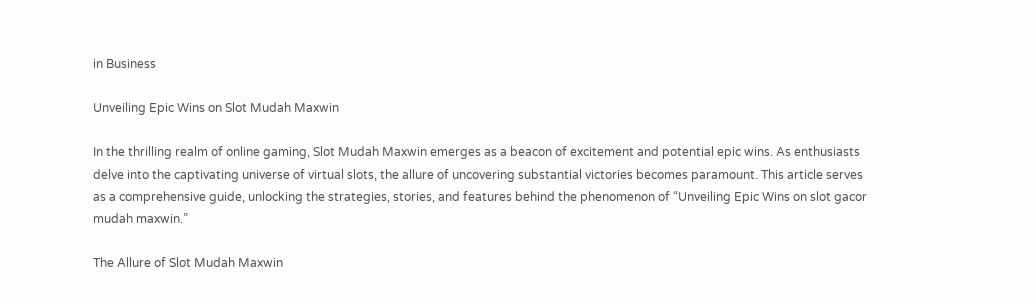in Business

Unveiling Epic Wins on Slot Mudah Maxwin

In the thrilling realm of online gaming, Slot Mudah Maxwin emerges as a beacon of excitement and potential epic wins. As enthusiasts delve into the captivating universe of virtual slots, the allure of uncovering substantial victories becomes paramount. This article serves as a comprehensive guide, unlocking the strategies, stories, and features behind the phenomenon of “Unveiling Epic Wins on slot gacor mudah maxwin.”

The Allure of Slot Mudah Maxwin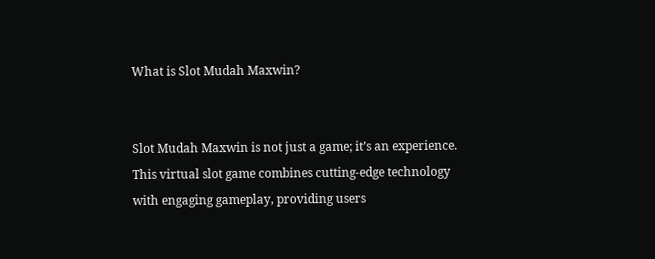What is Slot Mudah Maxwin?


Slot Mudah Maxwin is not just a game; it’s an experience. This virtual slot game combines cutting-edge technology with engaging gameplay, providing users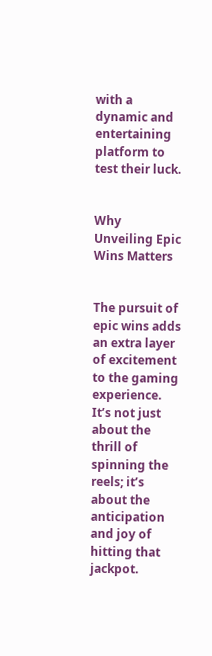with a dynamic and entertaining platform to test their luck.


Why Unveiling Epic Wins Matters


The pursuit of epic wins adds an extra layer of excitement to the gaming experience. It’s not just about the thrill of spinning the reels; it’s about the anticipation and joy of hitting that jackpot.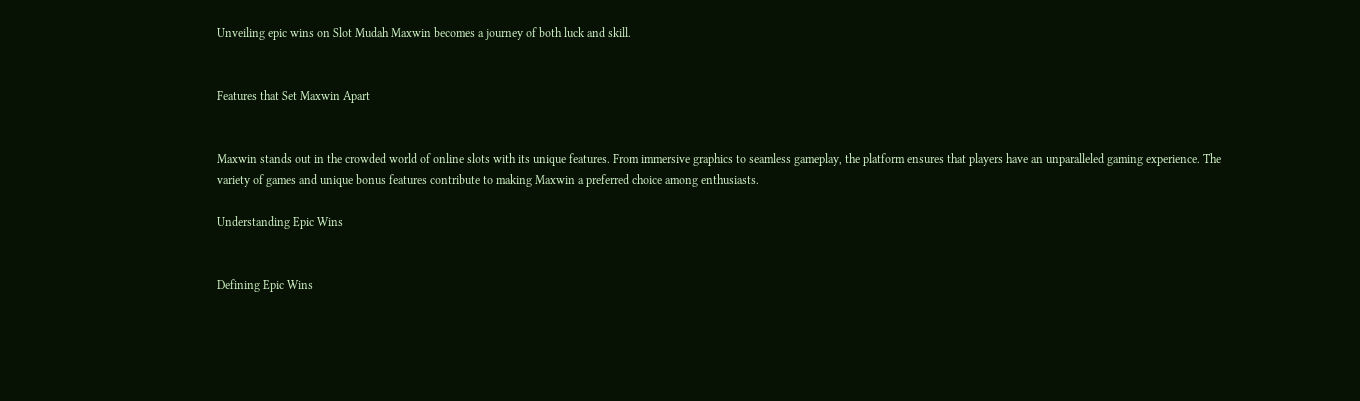Unveiling epic wins on Slot Mudah Maxwin becomes a journey of both luck and skill.


Features that Set Maxwin Apart


Maxwin stands out in the crowded world of online slots with its unique features. From immersive graphics to seamless gameplay, the platform ensures that players have an unparalleled gaming experience. The variety of games and unique bonus features contribute to making Maxwin a preferred choice among enthusiasts.

Understanding Epic Wins


Defining Epic Wins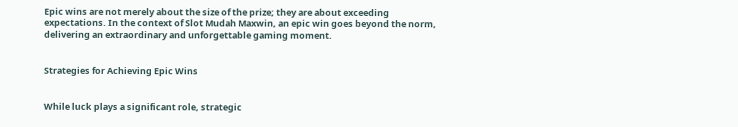Epic wins are not merely about the size of the prize; they are about exceeding expectations. In the context of Slot Mudah Maxwin, an epic win goes beyond the norm, delivering an extraordinary and unforgettable gaming moment.


Strategies for Achieving Epic Wins


While luck plays a significant role, strategic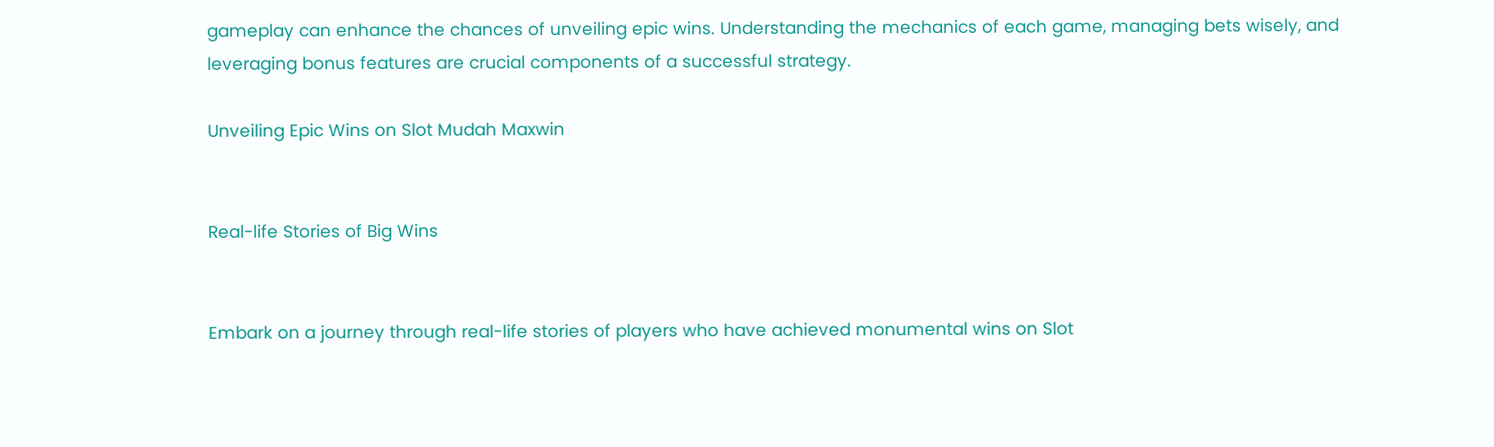gameplay can enhance the chances of unveiling epic wins. Understanding the mechanics of each game, managing bets wisely, and leveraging bonus features are crucial components of a successful strategy.

Unveiling Epic Wins on Slot Mudah Maxwin


Real-life Stories of Big Wins


Embark on a journey through real-life stories of players who have achieved monumental wins on Slot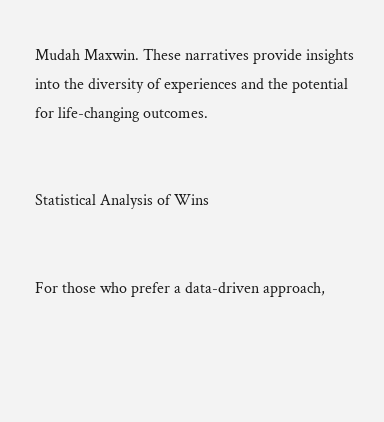Mudah Maxwin. These narratives provide insights into the diversity of experiences and the potential for life-changing outcomes.


Statistical Analysis of Wins


For those who prefer a data-driven approach,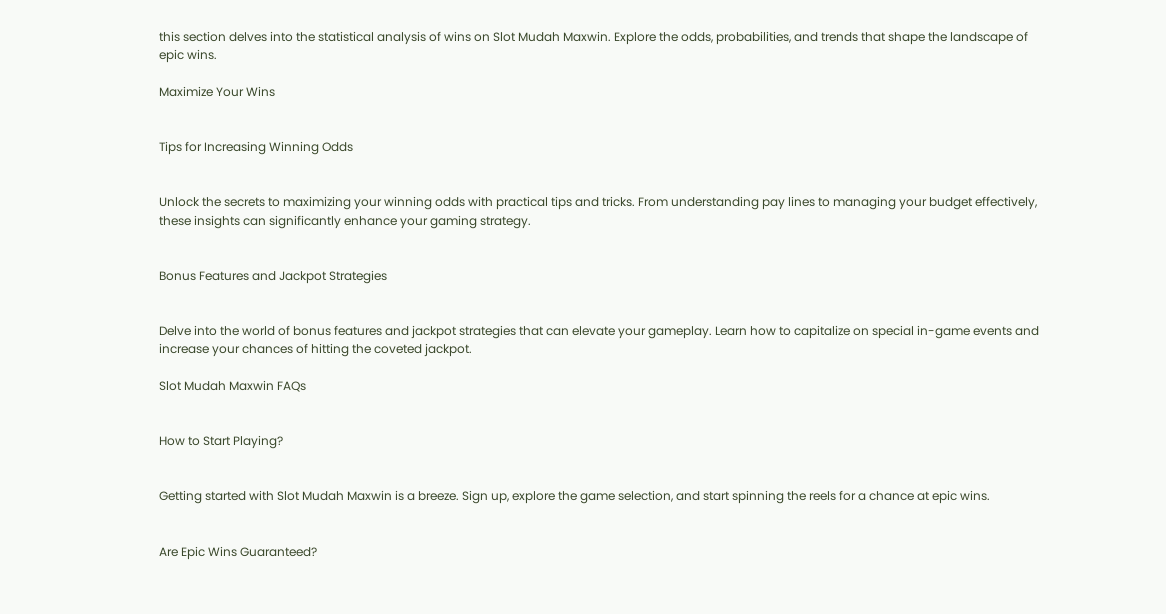this section delves into the statistical analysis of wins on Slot Mudah Maxwin. Explore the odds, probabilities, and trends that shape the landscape of epic wins.

Maximize Your Wins


Tips for Increasing Winning Odds


Unlock the secrets to maximizing your winning odds with practical tips and tricks. From understanding pay lines to managing your budget effectively, these insights can significantly enhance your gaming strategy.


Bonus Features and Jackpot Strategies


Delve into the world of bonus features and jackpot strategies that can elevate your gameplay. Learn how to capitalize on special in-game events and increase your chances of hitting the coveted jackpot.

Slot Mudah Maxwin FAQs


How to Start Playing?


Getting started with Slot Mudah Maxwin is a breeze. Sign up, explore the game selection, and start spinning the reels for a chance at epic wins.


Are Epic Wins Guaranteed?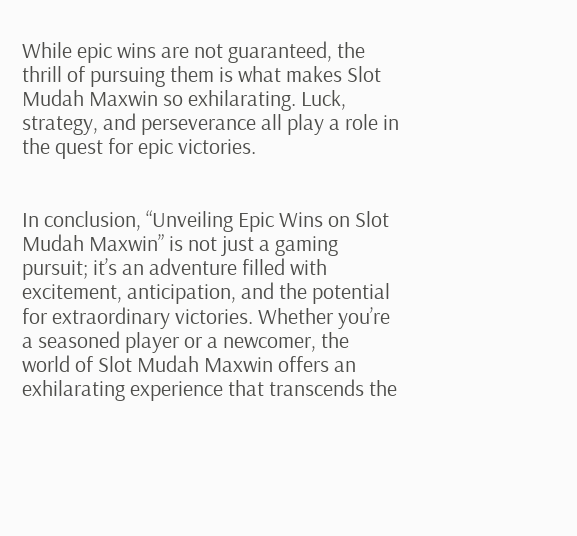While epic wins are not guaranteed, the thrill of pursuing them is what makes Slot Mudah Maxwin so exhilarating. Luck, strategy, and perseverance all play a role in the quest for epic victories.


In conclusion, “Unveiling Epic Wins on Slot Mudah Maxwin” is not just a gaming pursuit; it’s an adventure filled with excitement, anticipation, and the potential for extraordinary victories. Whether you’re a seasoned player or a newcomer, the world of Slot Mudah Maxwin offers an exhilarating experience that transcends the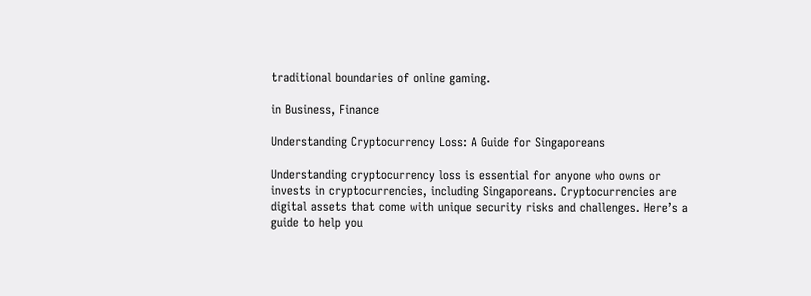traditional boundaries of online gaming.

in Business, Finance

Understanding Cryptocurrency Loss: A Guide for Singaporeans

Understanding cryptocurrency loss is essential for anyone who owns or invests in cryptocurrencies, including Singaporeans. Cryptocurrencies are digital assets that come with unique security risks and challenges. Here’s a guide to help you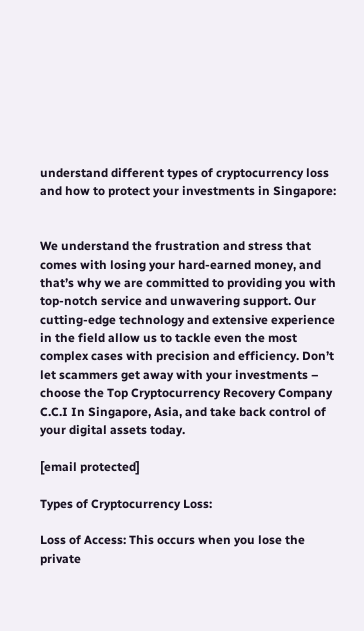understand different types of cryptocurrency loss and how to protect your investments in Singapore:


We understand the frustration and stress that comes with losing your hard-earned money, and that’s why we are committed to providing you with top-notch service and unwavering support. Our cutting-edge technology and extensive experience in the field allow us to tackle even the most complex cases with precision and efficiency. Don’t let scammers get away with your investments – choose the Top Cryptocurrency Recovery Company C.C.I In Singapore, Asia, and take back control of your digital assets today.

[email protected]

Types of Cryptocurrency Loss:

Loss of Access: This occurs when you lose the private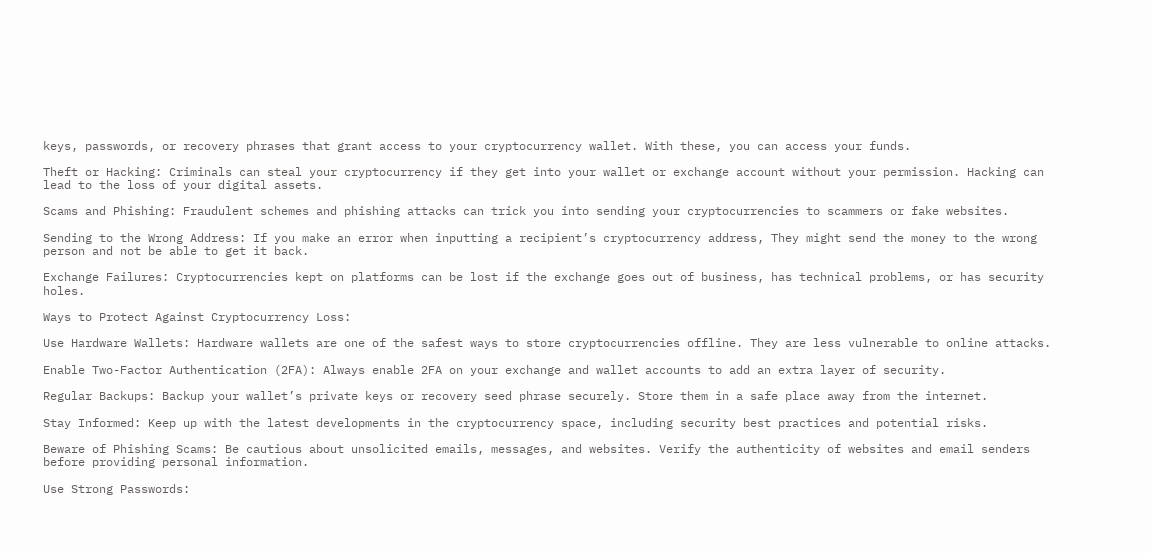keys, passwords, or recovery phrases that grant access to your cryptocurrency wallet. With these, you can access your funds.

Theft or Hacking: Criminals can steal your cryptocurrency if they get into your wallet or exchange account without your permission. Hacking can lead to the loss of your digital assets.

Scams and Phishing: Fraudulent schemes and phishing attacks can trick you into sending your cryptocurrencies to scammers or fake websites.

Sending to the Wrong Address: If you make an error when inputting a recipient’s cryptocurrency address, They might send the money to the wrong person and not be able to get it back.

Exchange Failures: Cryptocurrencies kept on platforms can be lost if the exchange goes out of business, has technical problems, or has security holes.

Ways to Protect Against Cryptocurrency Loss:

Use Hardware Wallets: Hardware wallets are one of the safest ways to store cryptocurrencies offline. They are less vulnerable to online attacks.

Enable Two-Factor Authentication (2FA): Always enable 2FA on your exchange and wallet accounts to add an extra layer of security.

Regular Backups: Backup your wallet’s private keys or recovery seed phrase securely. Store them in a safe place away from the internet.

Stay Informed: Keep up with the latest developments in the cryptocurrency space, including security best practices and potential risks.

Beware of Phishing Scams: Be cautious about unsolicited emails, messages, and websites. Verify the authenticity of websites and email senders before providing personal information.

Use Strong Passwords: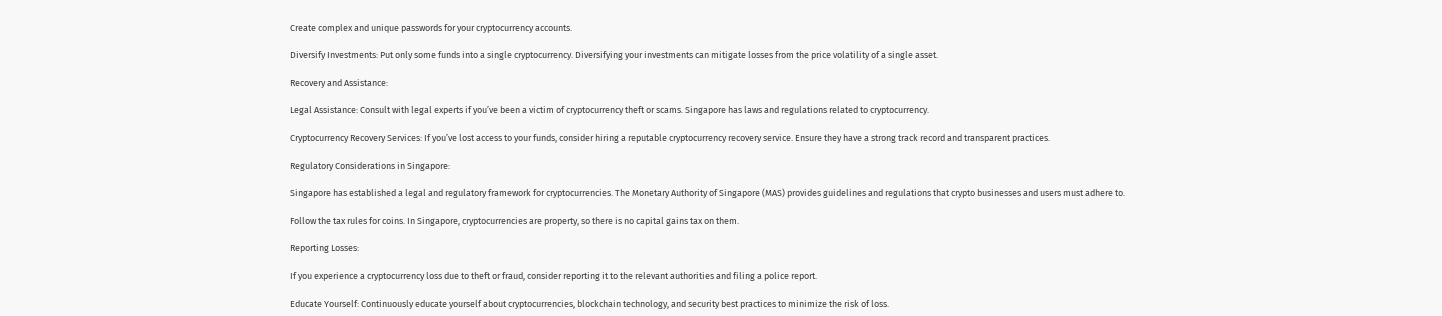Create complex and unique passwords for your cryptocurrency accounts.

Diversify Investments: Put only some funds into a single cryptocurrency. Diversifying your investments can mitigate losses from the price volatility of a single asset.

Recovery and Assistance:

Legal Assistance: Consult with legal experts if you’ve been a victim of cryptocurrency theft or scams. Singapore has laws and regulations related to cryptocurrency.

Cryptocurrency Recovery Services: If you’ve lost access to your funds, consider hiring a reputable cryptocurrency recovery service. Ensure they have a strong track record and transparent practices.

Regulatory Considerations in Singapore:

Singapore has established a legal and regulatory framework for cryptocurrencies. The Monetary Authority of Singapore (MAS) provides guidelines and regulations that crypto businesses and users must adhere to.

Follow the tax rules for coins. In Singapore, cryptocurrencies are property, so there is no capital gains tax on them.

Reporting Losses:

If you experience a cryptocurrency loss due to theft or fraud, consider reporting it to the relevant authorities and filing a police report.

Educate Yourself: Continuously educate yourself about cryptocurrencies, blockchain technology, and security best practices to minimize the risk of loss.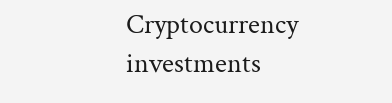Cryptocurrency investments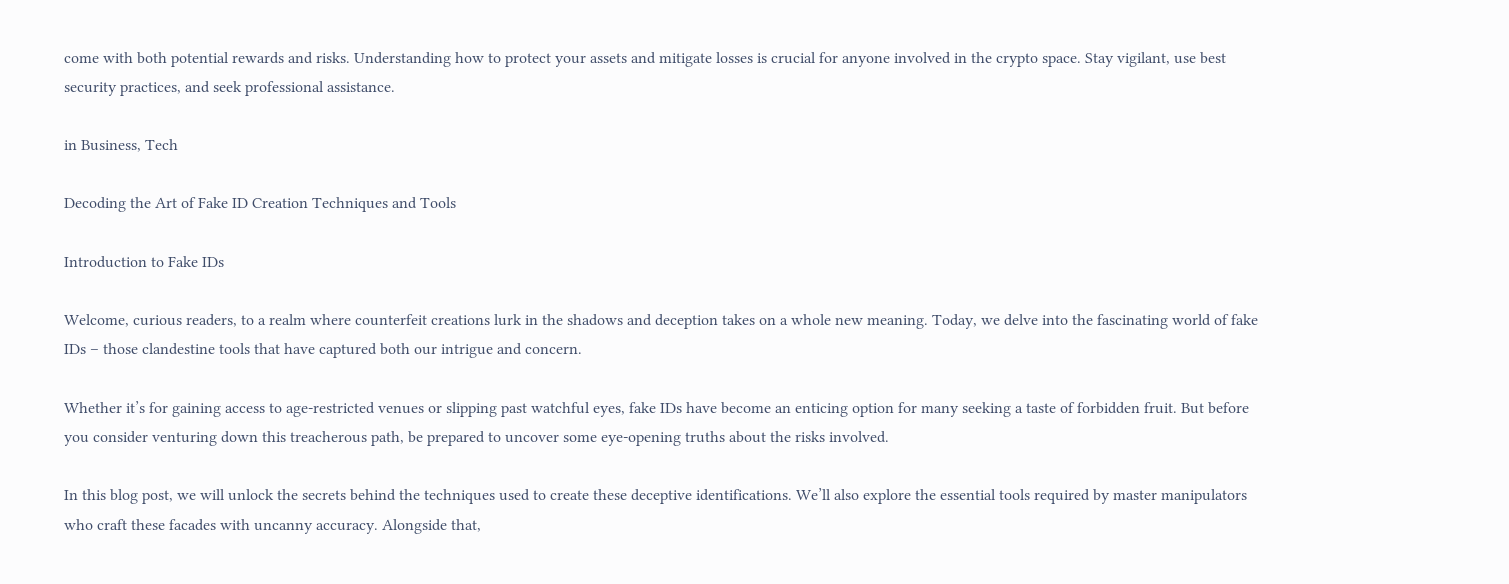come with both potential rewards and risks. Understanding how to protect your assets and mitigate losses is crucial for anyone involved in the crypto space. Stay vigilant, use best security practices, and seek professional assistance.

in Business, Tech

Decoding the Art of Fake ID Creation Techniques and Tools

Introduction to Fake IDs

Welcome, curious readers, to a realm where counterfeit creations lurk in the shadows and deception takes on a whole new meaning. Today, we delve into the fascinating world of fake IDs – those clandestine tools that have captured both our intrigue and concern.

Whether it’s for gaining access to age-restricted venues or slipping past watchful eyes, fake IDs have become an enticing option for many seeking a taste of forbidden fruit. But before you consider venturing down this treacherous path, be prepared to uncover some eye-opening truths about the risks involved.

In this blog post, we will unlock the secrets behind the techniques used to create these deceptive identifications. We’ll also explore the essential tools required by master manipulators who craft these facades with uncanny accuracy. Alongside that,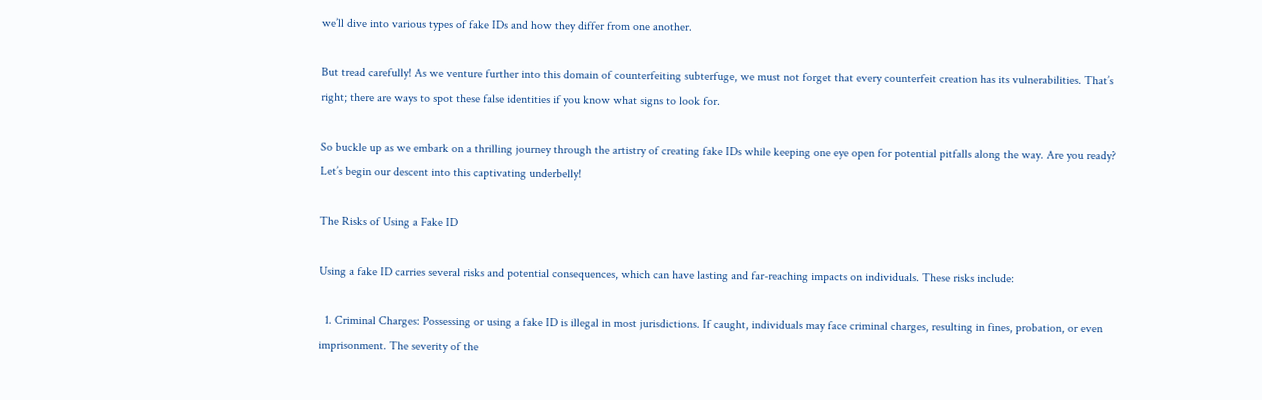we’ll dive into various types of fake IDs and how they differ from one another.

But tread carefully! As we venture further into this domain of counterfeiting subterfuge, we must not forget that every counterfeit creation has its vulnerabilities. That’s right; there are ways to spot these false identities if you know what signs to look for.

So buckle up as we embark on a thrilling journey through the artistry of creating fake IDs while keeping one eye open for potential pitfalls along the way. Are you ready? Let’s begin our descent into this captivating underbelly!

The Risks of Using a Fake ID

Using a fake ID carries several risks and potential consequences, which can have lasting and far-reaching impacts on individuals. These risks include:

  1. Criminal Charges: Possessing or using a fake ID is illegal in most jurisdictions. If caught, individuals may face criminal charges, resulting in fines, probation, or even imprisonment. The severity of the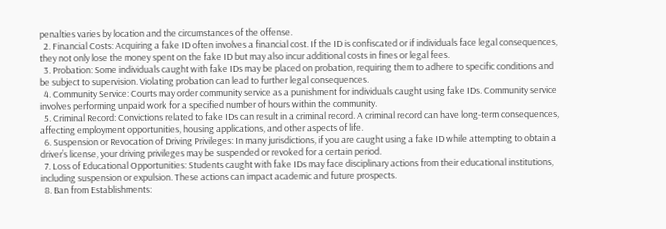penalties varies by location and the circumstances of the offense.
  2. Financial Costs: Acquiring a fake ID often involves a financial cost. If the ID is confiscated or if individuals face legal consequences, they not only lose the money spent on the fake ID but may also incur additional costs in fines or legal fees.
  3. Probation: Some individuals caught with fake IDs may be placed on probation, requiring them to adhere to specific conditions and be subject to supervision. Violating probation can lead to further legal consequences.
  4. Community Service: Courts may order community service as a punishment for individuals caught using fake IDs. Community service involves performing unpaid work for a specified number of hours within the community.
  5. Criminal Record: Convictions related to fake IDs can result in a criminal record. A criminal record can have long-term consequences, affecting employment opportunities, housing applications, and other aspects of life.
  6. Suspension or Revocation of Driving Privileges: In many jurisdictions, if you are caught using a fake ID while attempting to obtain a driver’s license, your driving privileges may be suspended or revoked for a certain period.
  7. Loss of Educational Opportunities: Students caught with fake IDs may face disciplinary actions from their educational institutions, including suspension or expulsion. These actions can impact academic and future prospects.
  8. Ban from Establishments: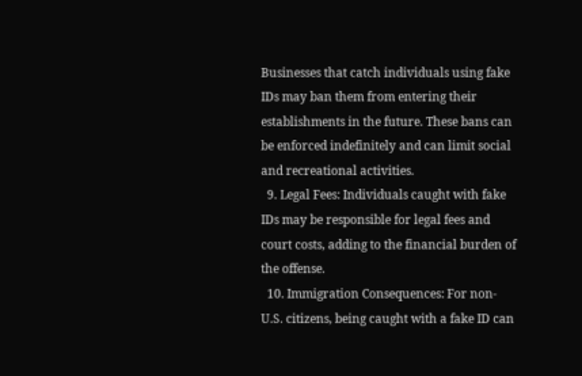Businesses that catch individuals using fake IDs may ban them from entering their establishments in the future. These bans can be enforced indefinitely and can limit social and recreational activities.
  9. Legal Fees: Individuals caught with fake IDs may be responsible for legal fees and court costs, adding to the financial burden of the offense.
  10. Immigration Consequences: For non-U.S. citizens, being caught with a fake ID can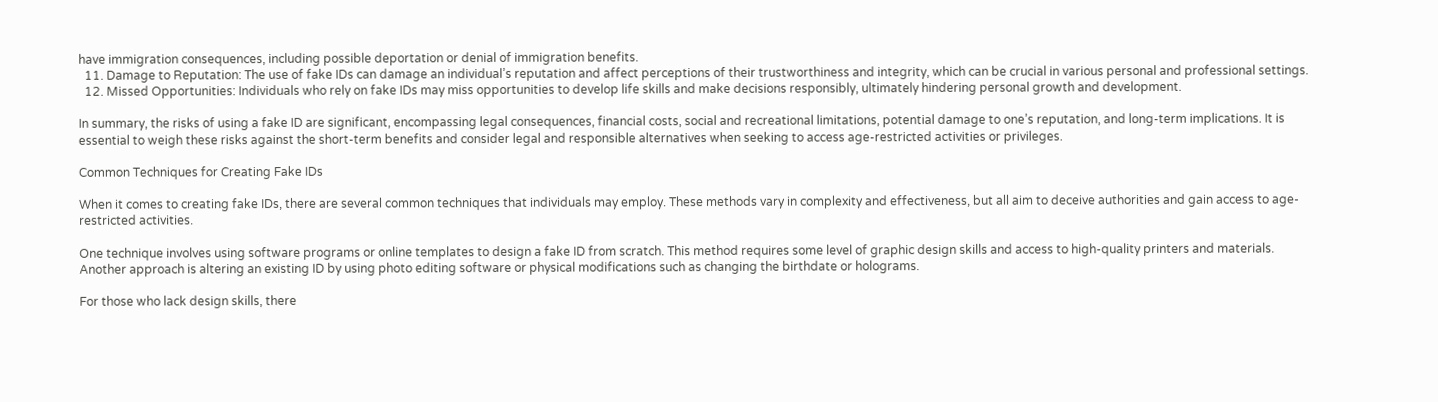have immigration consequences, including possible deportation or denial of immigration benefits.
  11. Damage to Reputation: The use of fake IDs can damage an individual’s reputation and affect perceptions of their trustworthiness and integrity, which can be crucial in various personal and professional settings.
  12. Missed Opportunities: Individuals who rely on fake IDs may miss opportunities to develop life skills and make decisions responsibly, ultimately hindering personal growth and development.

In summary, the risks of using a fake ID are significant, encompassing legal consequences, financial costs, social and recreational limitations, potential damage to one’s reputation, and long-term implications. It is essential to weigh these risks against the short-term benefits and consider legal and responsible alternatives when seeking to access age-restricted activities or privileges.

Common Techniques for Creating Fake IDs

When it comes to creating fake IDs, there are several common techniques that individuals may employ. These methods vary in complexity and effectiveness, but all aim to deceive authorities and gain access to age-restricted activities.

One technique involves using software programs or online templates to design a fake ID from scratch. This method requires some level of graphic design skills and access to high-quality printers and materials. Another approach is altering an existing ID by using photo editing software or physical modifications such as changing the birthdate or holograms.

For those who lack design skills, there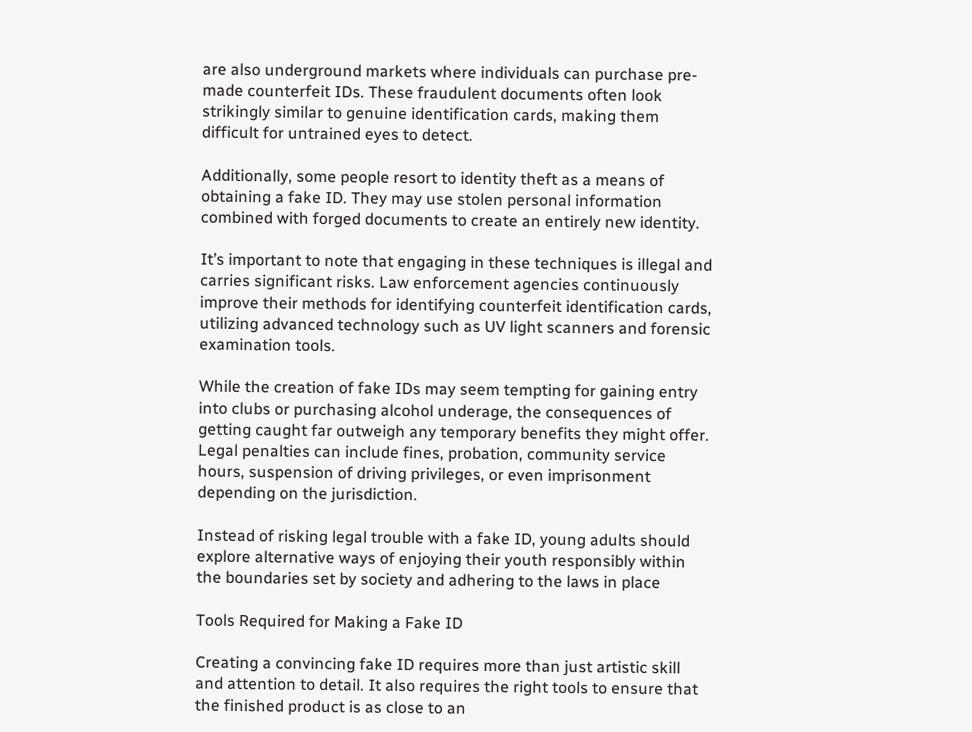are also underground markets where individuals can purchase pre-made counterfeit IDs. These fraudulent documents often look strikingly similar to genuine identification cards, making them difficult for untrained eyes to detect.

Additionally, some people resort to identity theft as a means of obtaining a fake ID. They may use stolen personal information combined with forged documents to create an entirely new identity.

It’s important to note that engaging in these techniques is illegal and carries significant risks. Law enforcement agencies continuously improve their methods for identifying counterfeit identification cards, utilizing advanced technology such as UV light scanners and forensic examination tools.

While the creation of fake IDs may seem tempting for gaining entry into clubs or purchasing alcohol underage, the consequences of getting caught far outweigh any temporary benefits they might offer. Legal penalties can include fines, probation, community service hours, suspension of driving privileges, or even imprisonment depending on the jurisdiction.

Instead of risking legal trouble with a fake ID, young adults should explore alternative ways of enjoying their youth responsibly within the boundaries set by society and adhering to the laws in place

Tools Required for Making a Fake ID

Creating a convincing fake ID requires more than just artistic skill and attention to detail. It also requires the right tools to ensure that the finished product is as close to an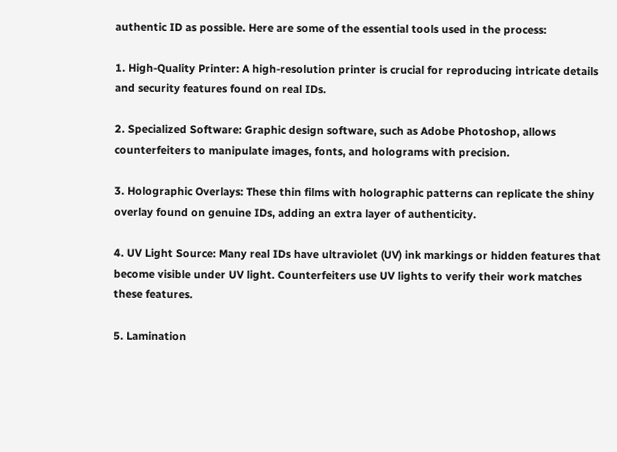authentic ID as possible. Here are some of the essential tools used in the process:

1. High-Quality Printer: A high-resolution printer is crucial for reproducing intricate details and security features found on real IDs.

2. Specialized Software: Graphic design software, such as Adobe Photoshop, allows counterfeiters to manipulate images, fonts, and holograms with precision.

3. Holographic Overlays: These thin films with holographic patterns can replicate the shiny overlay found on genuine IDs, adding an extra layer of authenticity.

4. UV Light Source: Many real IDs have ultraviolet (UV) ink markings or hidden features that become visible under UV light. Counterfeiters use UV lights to verify their work matches these features.

5. Lamination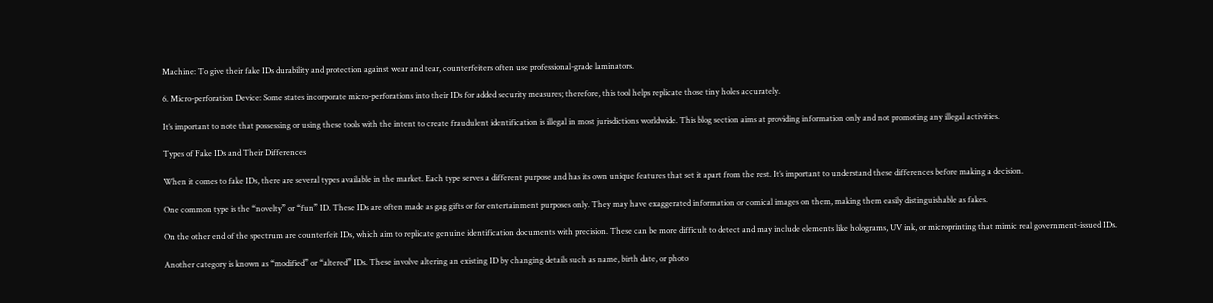Machine: To give their fake IDs durability and protection against wear and tear, counterfeiters often use professional-grade laminators.

6. Micro-perforation Device: Some states incorporate micro-perforations into their IDs for added security measures; therefore, this tool helps replicate those tiny holes accurately.

It’s important to note that possessing or using these tools with the intent to create fraudulent identification is illegal in most jurisdictions worldwide. This blog section aims at providing information only and not promoting any illegal activities.

Types of Fake IDs and Their Differences

When it comes to fake IDs, there are several types available in the market. Each type serves a different purpose and has its own unique features that set it apart from the rest. It’s important to understand these differences before making a decision.

One common type is the “novelty” or “fun” ID. These IDs are often made as gag gifts or for entertainment purposes only. They may have exaggerated information or comical images on them, making them easily distinguishable as fakes.

On the other end of the spectrum are counterfeit IDs, which aim to replicate genuine identification documents with precision. These can be more difficult to detect and may include elements like holograms, UV ink, or microprinting that mimic real government-issued IDs.

Another category is known as “modified” or “altered” IDs. These involve altering an existing ID by changing details such as name, birth date, or photo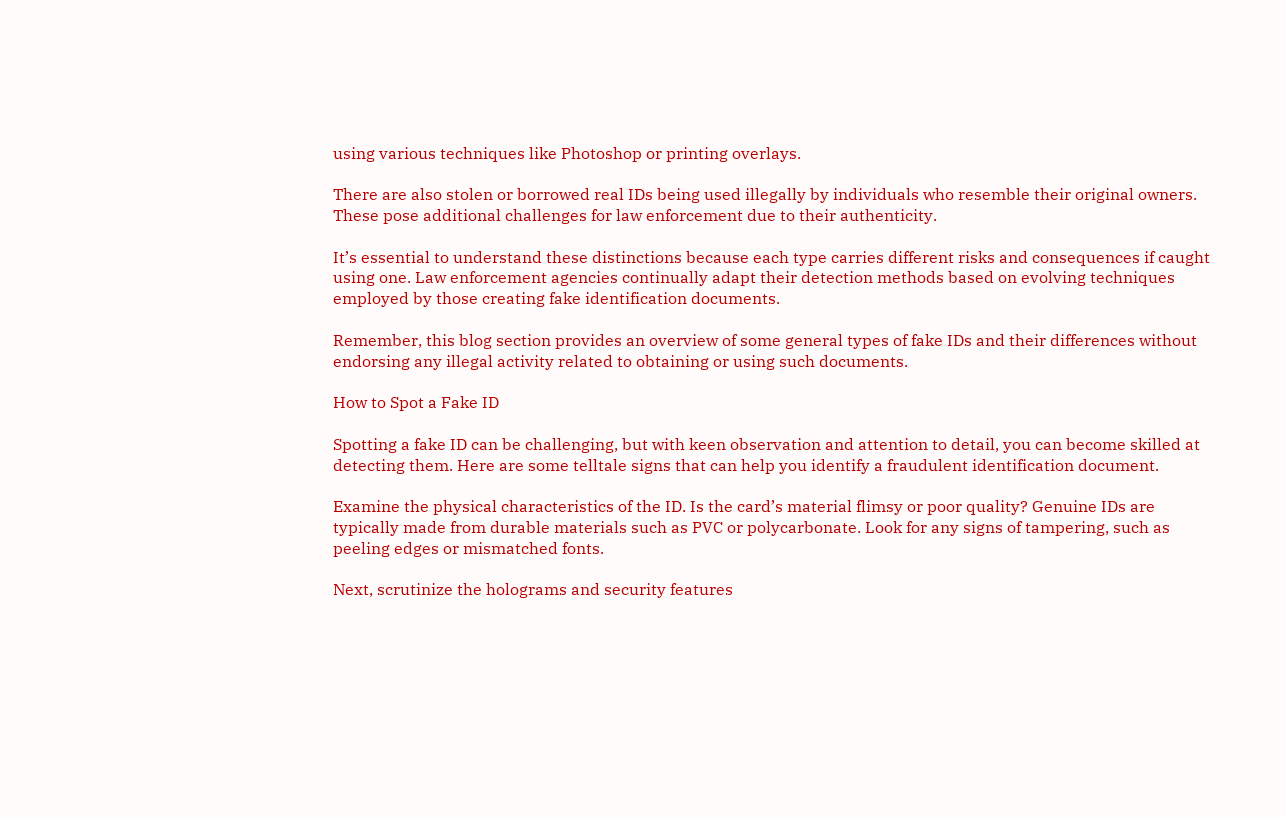using various techniques like Photoshop or printing overlays.

There are also stolen or borrowed real IDs being used illegally by individuals who resemble their original owners. These pose additional challenges for law enforcement due to their authenticity.

It’s essential to understand these distinctions because each type carries different risks and consequences if caught using one. Law enforcement agencies continually adapt their detection methods based on evolving techniques employed by those creating fake identification documents.

Remember, this blog section provides an overview of some general types of fake IDs and their differences without endorsing any illegal activity related to obtaining or using such documents.

How to Spot a Fake ID

Spotting a fake ID can be challenging, but with keen observation and attention to detail, you can become skilled at detecting them. Here are some telltale signs that can help you identify a fraudulent identification document.

Examine the physical characteristics of the ID. Is the card’s material flimsy or poor quality? Genuine IDs are typically made from durable materials such as PVC or polycarbonate. Look for any signs of tampering, such as peeling edges or mismatched fonts.

Next, scrutinize the holograms and security features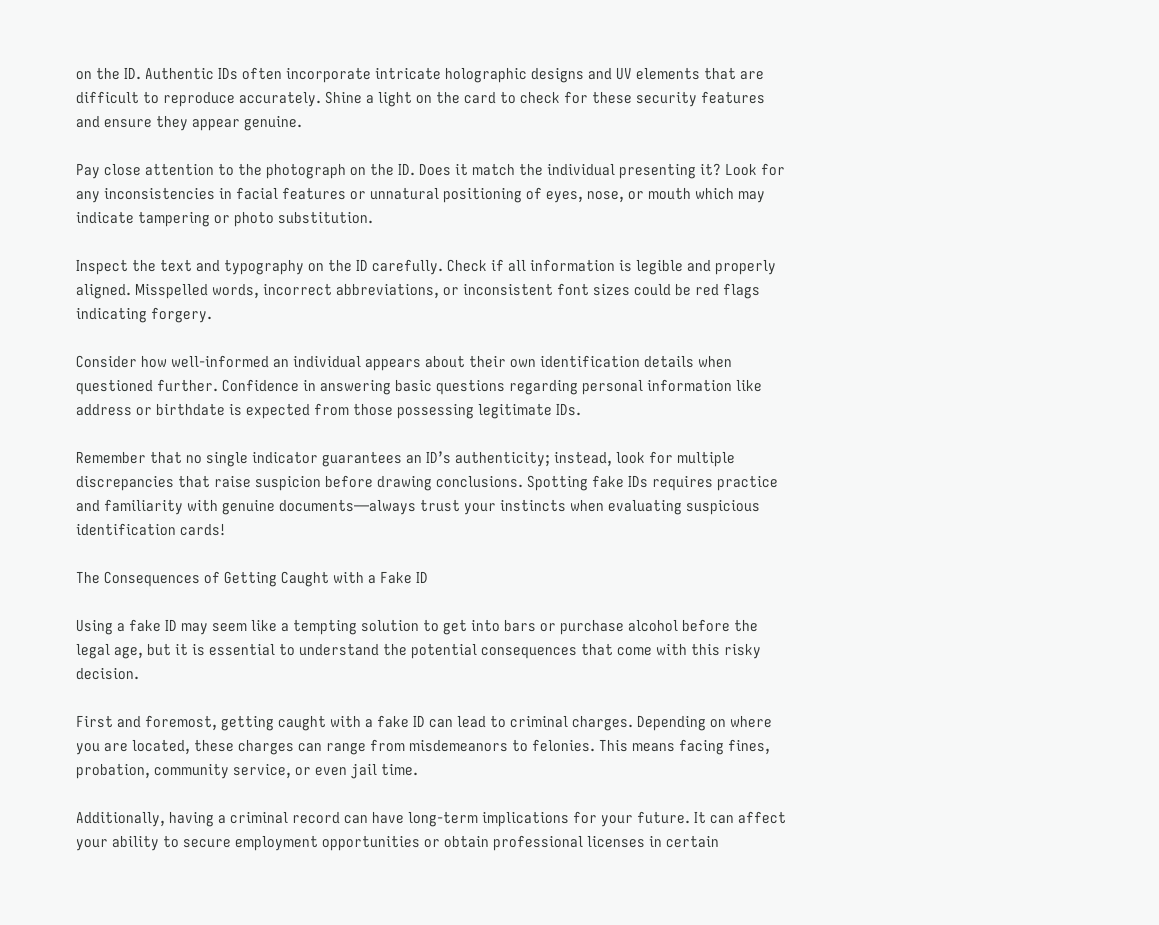on the ID. Authentic IDs often incorporate intricate holographic designs and UV elements that are difficult to reproduce accurately. Shine a light on the card to check for these security features and ensure they appear genuine.

Pay close attention to the photograph on the ID. Does it match the individual presenting it? Look for any inconsistencies in facial features or unnatural positioning of eyes, nose, or mouth which may indicate tampering or photo substitution.

Inspect the text and typography on the ID carefully. Check if all information is legible and properly aligned. Misspelled words, incorrect abbreviations, or inconsistent font sizes could be red flags indicating forgery.

Consider how well-informed an individual appears about their own identification details when questioned further. Confidence in answering basic questions regarding personal information like address or birthdate is expected from those possessing legitimate IDs.

Remember that no single indicator guarantees an ID’s authenticity; instead, look for multiple discrepancies that raise suspicion before drawing conclusions. Spotting fake IDs requires practice and familiarity with genuine documents—always trust your instincts when evaluating suspicious identification cards!

The Consequences of Getting Caught with a Fake ID

Using a fake ID may seem like a tempting solution to get into bars or purchase alcohol before the legal age, but it is essential to understand the potential consequences that come with this risky decision.

First and foremost, getting caught with a fake ID can lead to criminal charges. Depending on where you are located, these charges can range from misdemeanors to felonies. This means facing fines, probation, community service, or even jail time.

Additionally, having a criminal record can have long-term implications for your future. It can affect your ability to secure employment opportunities or obtain professional licenses in certain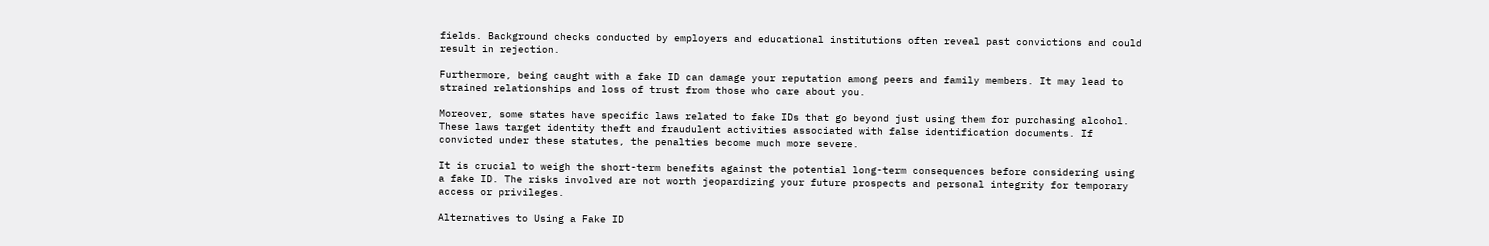fields. Background checks conducted by employers and educational institutions often reveal past convictions and could result in rejection.

Furthermore, being caught with a fake ID can damage your reputation among peers and family members. It may lead to strained relationships and loss of trust from those who care about you.

Moreover, some states have specific laws related to fake IDs that go beyond just using them for purchasing alcohol. These laws target identity theft and fraudulent activities associated with false identification documents. If convicted under these statutes, the penalties become much more severe.

It is crucial to weigh the short-term benefits against the potential long-term consequences before considering using a fake ID. The risks involved are not worth jeopardizing your future prospects and personal integrity for temporary access or privileges.

Alternatives to Using a Fake ID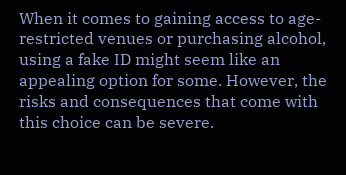When it comes to gaining access to age-restricted venues or purchasing alcohol, using a fake ID might seem like an appealing option for some. However, the risks and consequences that come with this choice can be severe.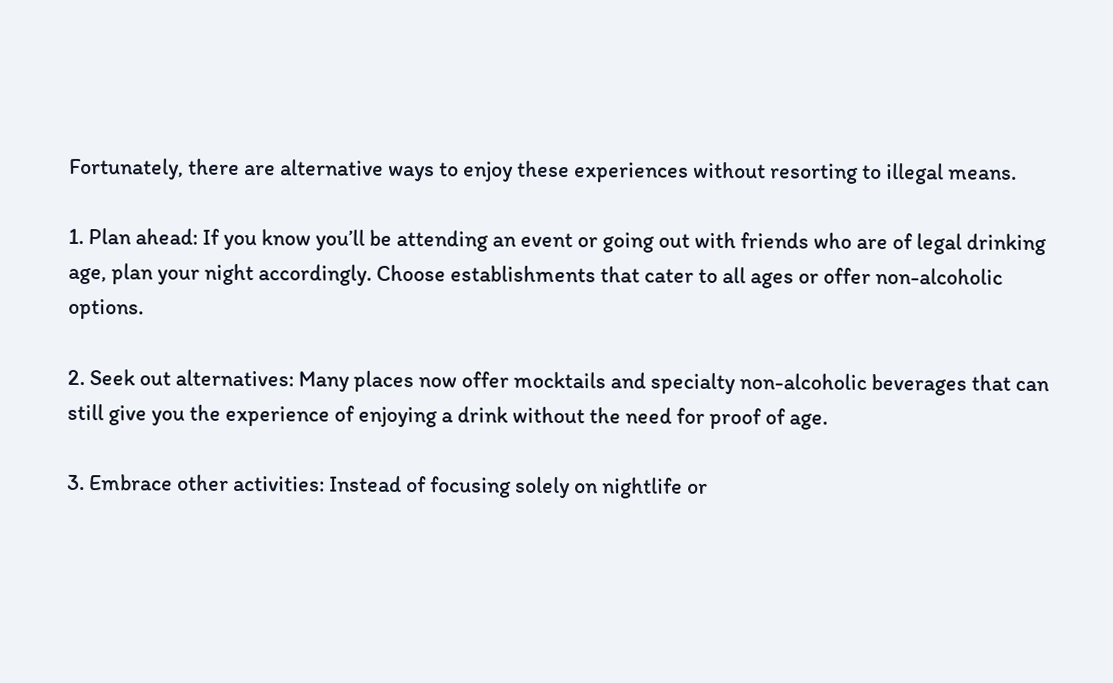Fortunately, there are alternative ways to enjoy these experiences without resorting to illegal means.

1. Plan ahead: If you know you’ll be attending an event or going out with friends who are of legal drinking age, plan your night accordingly. Choose establishments that cater to all ages or offer non-alcoholic options.

2. Seek out alternatives: Many places now offer mocktails and specialty non-alcoholic beverages that can still give you the experience of enjoying a drink without the need for proof of age.

3. Embrace other activities: Instead of focusing solely on nightlife or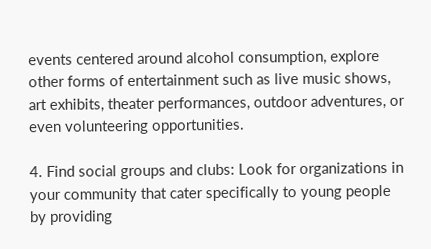events centered around alcohol consumption, explore other forms of entertainment such as live music shows, art exhibits, theater performances, outdoor adventures, or even volunteering opportunities.

4. Find social groups and clubs: Look for organizations in your community that cater specifically to young people by providing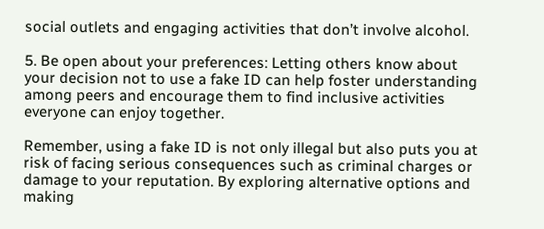social outlets and engaging activities that don’t involve alcohol.

5. Be open about your preferences: Letting others know about your decision not to use a fake ID can help foster understanding among peers and encourage them to find inclusive activities everyone can enjoy together.

Remember, using a fake ID is not only illegal but also puts you at risk of facing serious consequences such as criminal charges or damage to your reputation. By exploring alternative options and making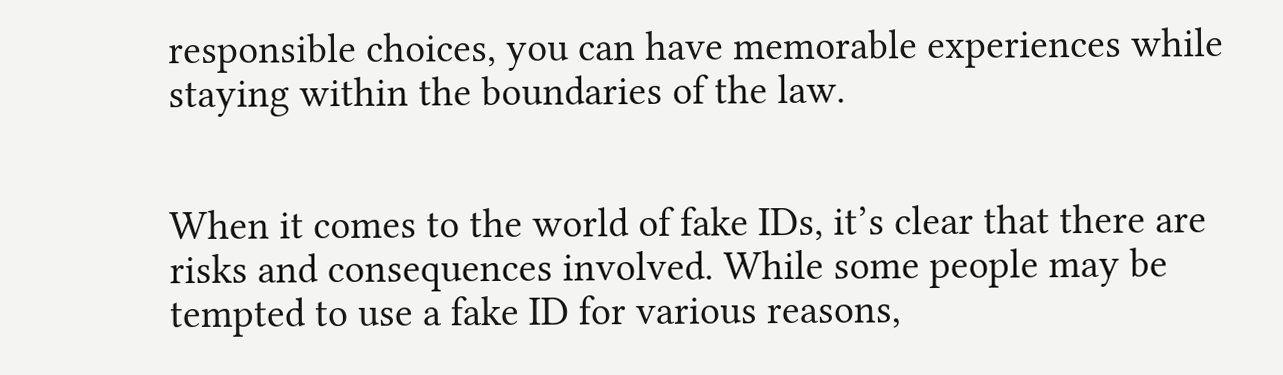responsible choices, you can have memorable experiences while staying within the boundaries of the law.


When it comes to the world of fake IDs, it’s clear that there are risks and consequences involved. While some people may be tempted to use a fake ID for various reasons,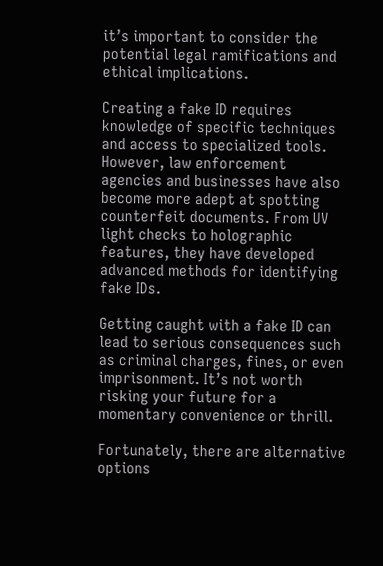it’s important to consider the potential legal ramifications and ethical implications.

Creating a fake ID requires knowledge of specific techniques and access to specialized tools. However, law enforcement agencies and businesses have also become more adept at spotting counterfeit documents. From UV light checks to holographic features, they have developed advanced methods for identifying fake IDs.

Getting caught with a fake ID can lead to serious consequences such as criminal charges, fines, or even imprisonment. It’s not worth risking your future for a momentary convenience or thrill.

Fortunately, there are alternative options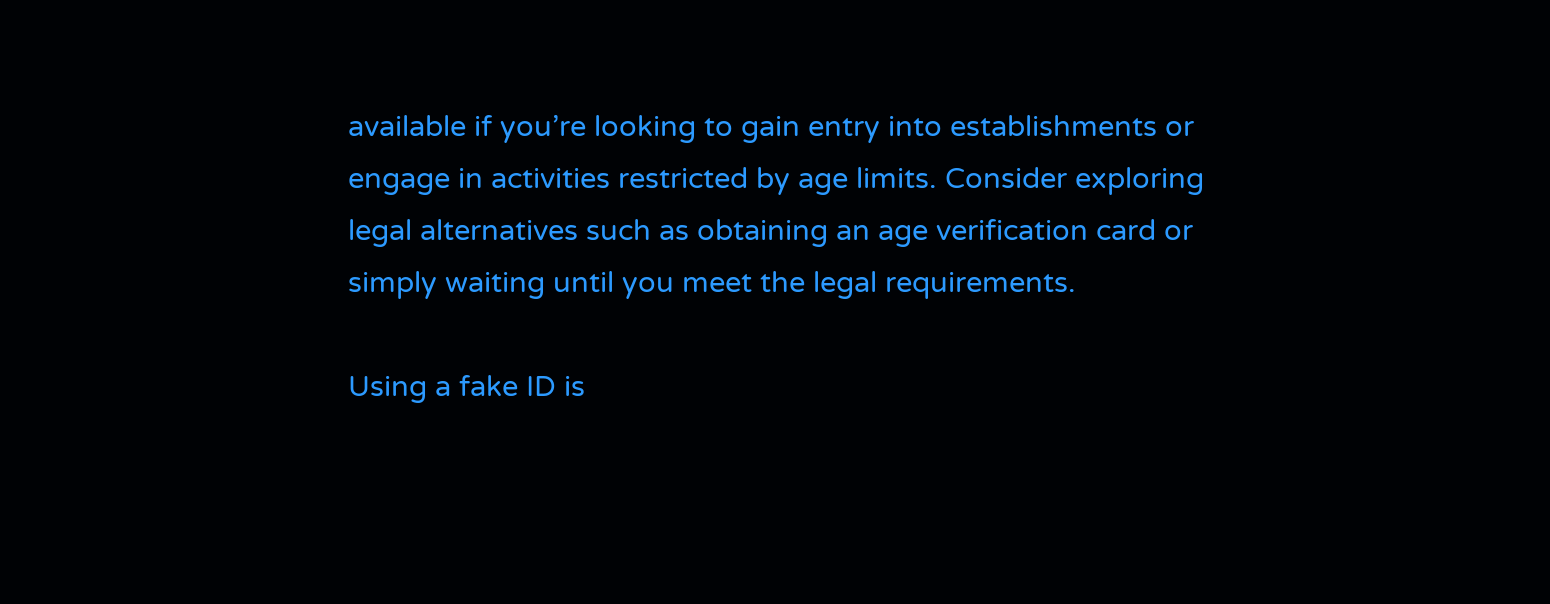available if you’re looking to gain entry into establishments or engage in activities restricted by age limits. Consider exploring legal alternatives such as obtaining an age verification card or simply waiting until you meet the legal requirements.

Using a fake ID is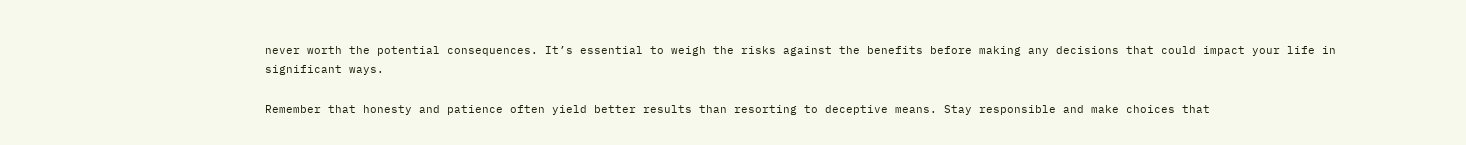never worth the potential consequences. It’s essential to weigh the risks against the benefits before making any decisions that could impact your life in significant ways.

Remember that honesty and patience often yield better results than resorting to deceptive means. Stay responsible and make choices that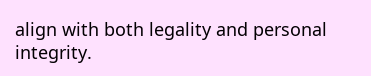align with both legality and personal integrity.